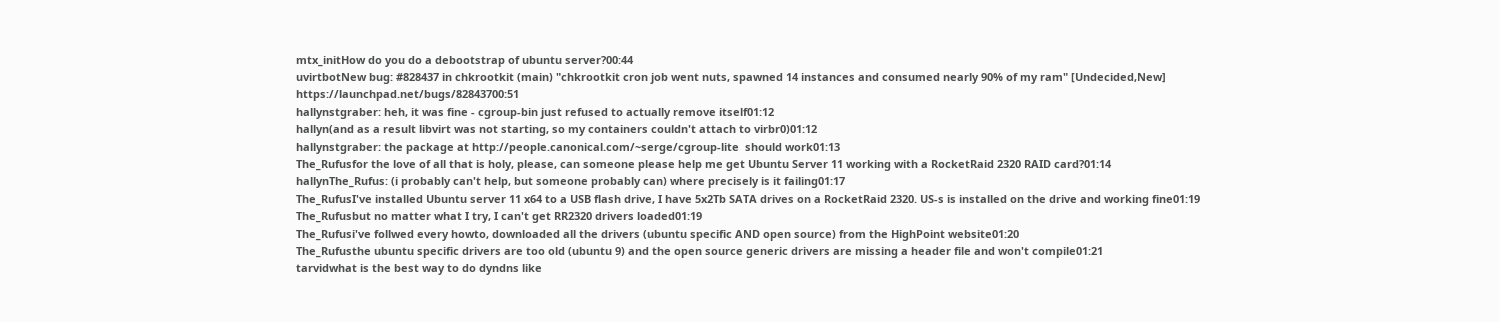mtx_initHow do you do a debootstrap of ubuntu server?00:44
uvirtbotNew bug: #828437 in chkrootkit (main) "chkrootkit cron job went nuts, spawned 14 instances and consumed nearly 90% of my ram" [Undecided,New] https://launchpad.net/bugs/82843700:51
hallynstgraber: heh, it was fine - cgroup-bin just refused to actually remove itself01:12
hallyn(and as a result libvirt was not starting, so my containers couldn't attach to virbr0)01:12
hallynstgraber: the package at http://people.canonical.com/~serge/cgroup-lite  should work01:13
The_Rufusfor the love of all that is holy, please, can someone please help me get Ubuntu Server 11 working with a RocketRaid 2320 RAID card?01:14
hallynThe_Rufus: (i probably can't help, but someone probably can) where precisely is it failing01:17
The_RufusI've installed Ubuntu server 11 x64 to a USB flash drive, I have 5x2Tb SATA drives on a RocketRaid 2320. US-s is installed on the drive and working fine01:19
The_Rufusbut no matter what I try, I can't get RR2320 drivers loaded01:19
The_Rufusi've follwed every howto, downloaded all the drivers (ubuntu specific AND open source) from the HighPoint website01:20
The_Rufusthe ubuntu specific drivers are too old (ubuntu 9) and the open source generic drivers are missing a header file and won't compile01:21
tarvidwhat is the best way to do dyndns like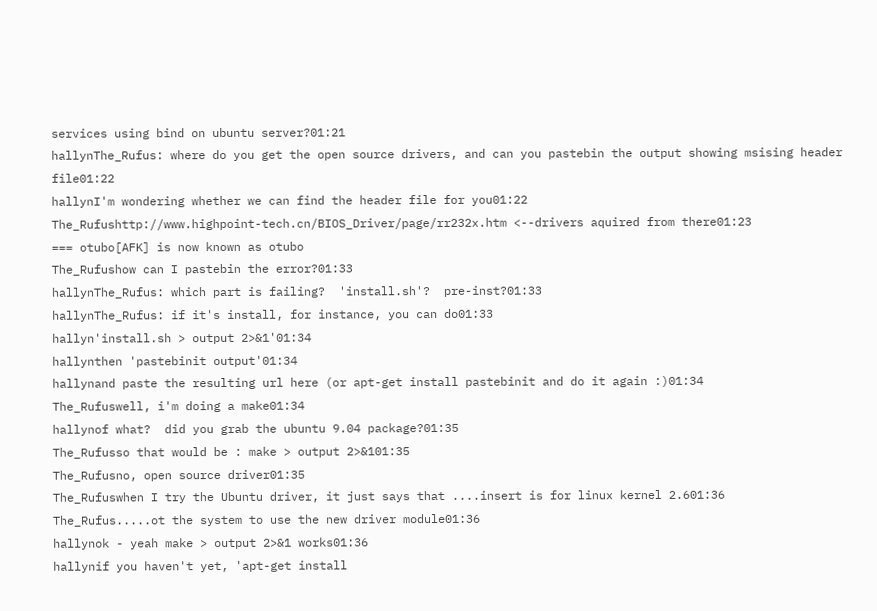services using bind on ubuntu server?01:21
hallynThe_Rufus: where do you get the open source drivers, and can you pastebin the output showing msising header file01:22
hallynI'm wondering whether we can find the header file for you01:22
The_Rufushttp://www.highpoint-tech.cn/BIOS_Driver/page/rr232x.htm <--drivers aquired from there01:23
=== otubo[AFK] is now known as otubo
The_Rufushow can I pastebin the error?01:33
hallynThe_Rufus: which part is failing?  'install.sh'?  pre-inst?01:33
hallynThe_Rufus: if it's install, for instance, you can do01:33
hallyn'install.sh > output 2>&1'01:34
hallynthen 'pastebinit output'01:34
hallynand paste the resulting url here (or apt-get install pastebinit and do it again :)01:34
The_Rufuswell, i'm doing a make01:34
hallynof what?  did you grab the ubuntu 9.04 package?01:35
The_Rufusso that would be : make > output 2>&101:35
The_Rufusno, open source driver01:35
The_Rufuswhen I try the Ubuntu driver, it just says that ....insert is for linux kernel 2.601:36
The_Rufus.....ot the system to use the new driver module01:36
hallynok - yeah make > output 2>&1 works01:36
hallynif you haven't yet, 'apt-get install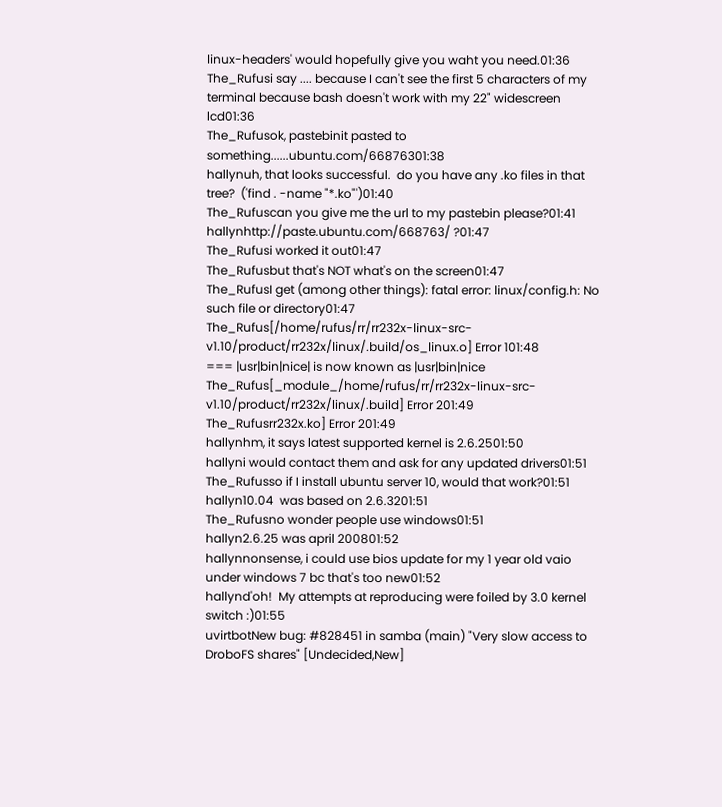linux-headers' would hopefully give you waht you need.01:36
The_Rufusi say .... because I can't see the first 5 characters of my terminal because bash doesn't work with my 22" widescreen lcd01:36
The_Rufusok, pastebinit pasted to something......ubuntu.com/66876301:38
hallynuh, that looks successful.  do you have any .ko files in that tree?  ('find . -name "*.ko"')01:40
The_Rufuscan you give me the url to my pastebin please?01:41
hallynhttp://paste.ubuntu.com/668763/ ?01:47
The_Rufusi worked it out01:47
The_Rufusbut that's NOT what's on the screen01:47
The_RufusI get (among other things): fatal error: linux/config.h: No such file or directory01:47
The_Rufus[/home/rufus/rr/rr232x-linux-src-v1.10/product/rr232x/linux/.build/os_linux.o] Error 101:48
=== |usr|bin|nice| is now known as |usr|bin|nice
The_Rufus[_module_/home/rufus/rr/rr232x-linux-src-v1.10/product/rr232x/linux/.build] Error 201:49
The_Rufusrr232x.ko] Error 201:49
hallynhm, it says latest supported kernel is 2.6.2501:50
hallyni would contact them and ask for any updated drivers01:51
The_Rufusso if I install ubuntu server 10, would that work?01:51
hallyn10.04  was based on 2.6.3201:51
The_Rufusno wonder people use windows01:51
hallyn2.6.25 was april 200801:52
hallynnonsense, i could use bios update for my 1 year old vaio under windows 7 bc that's too new01:52
hallynd'oh!  My attempts at reproducing were foiled by 3.0 kernel switch :)01:55
uvirtbotNew bug: #828451 in samba (main) "Very slow access to DroboFS shares" [Undecided,New]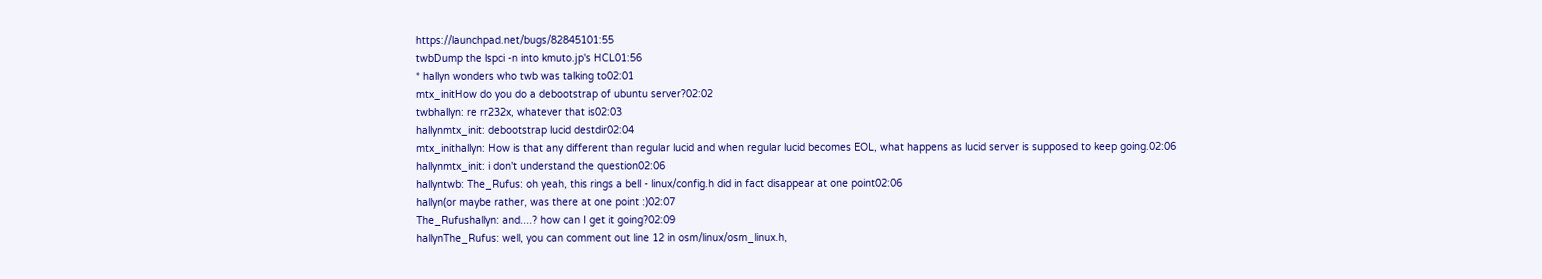https://launchpad.net/bugs/82845101:55
twbDump the lspci -n into kmuto.jp's HCL01:56
* hallyn wonders who twb was talking to02:01
mtx_initHow do you do a debootstrap of ubuntu server?02:02
twbhallyn: re rr232x, whatever that is02:03
hallynmtx_init: debootstrap lucid destdir02:04
mtx_inithallyn: How is that any different than regular lucid and when regular lucid becomes EOL, what happens as lucid server is supposed to keep going.02:06
hallynmtx_init: i don't understand the question02:06
hallyntwb: The_Rufus: oh yeah, this rings a bell - linux/config.h did in fact disappear at one point02:06
hallyn(or maybe rather, was there at one point :)02:07
The_Rufushallyn: and....? how can I get it going?02:09
hallynThe_Rufus: well, you can comment out line 12 in osm/linux/osm_linux.h,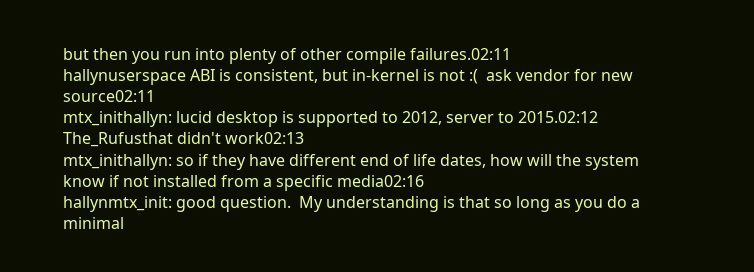but then you run into plenty of other compile failures.02:11
hallynuserspace ABI is consistent, but in-kernel is not :(  ask vendor for new source02:11
mtx_inithallyn: lucid desktop is supported to 2012, server to 2015.02:12
The_Rufusthat didn't work02:13
mtx_inithallyn: so if they have different end of life dates, how will the system know if not installed from a specific media02:16
hallynmtx_init: good question.  My understanding is that so long as you do a minimal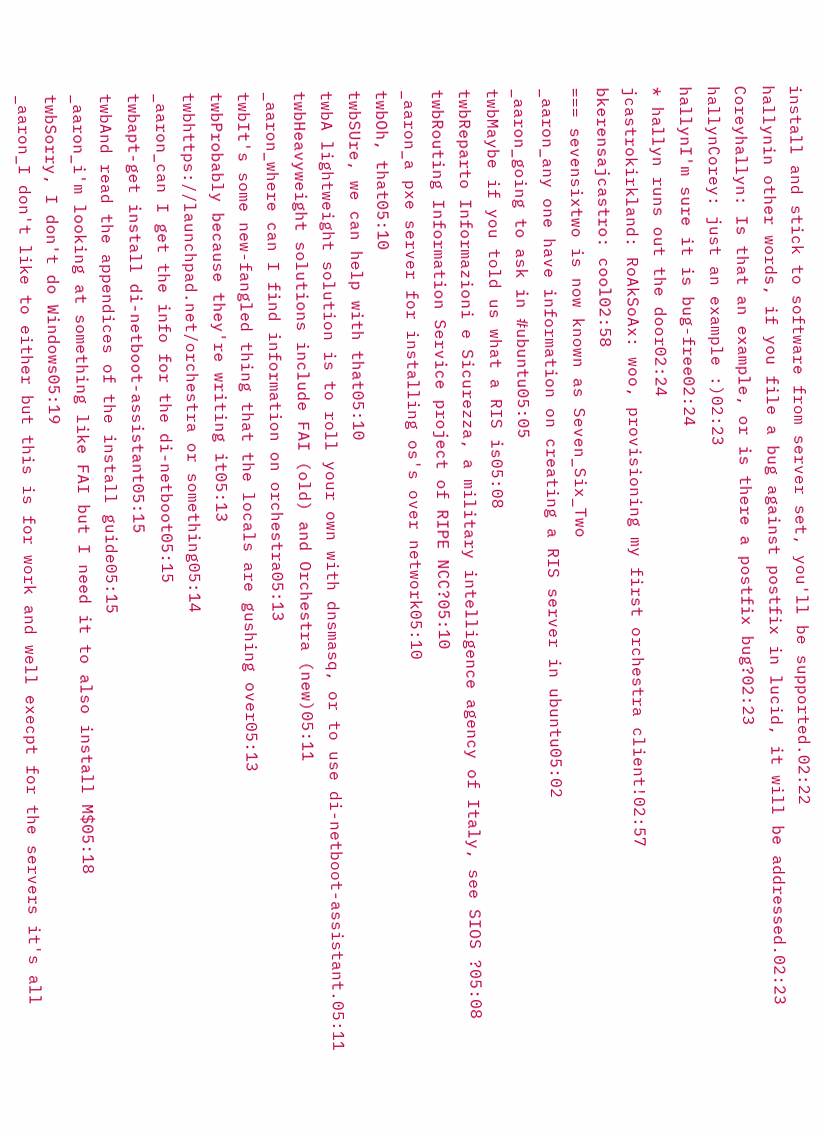install and stick to software from server set, you'll be supported.02:22
hallynin other words, if you file a bug against postfix in lucid, it will be addressed.02:23
Coreyhallyn: Is that an example, or is there a postfix bug?02:23
hallynCorey: just an example :)02:23
hallynI'm sure it is bug-free02:24
* hallyn runs out the door02:24
jcastrokirkland: RoAkSoAx: woo, provisioning my first orchestra client!02:57
bkerensajcastro: cool02:58
=== sevensixtwo is now known as Seven_Six_Two
_aaron_any one have information on creating a RIS server in ubuntu05:02
_aaron_going to ask in #ubuntu05:05
twbMaybe if you told us what a RIS is05:08
twbReparto Informazioni e Sicurezza, a military intelligence agency of Italy, see SIOS ?05:08
twbRouting Information Service project of RIPE NCC?05:10
_aaron_a pxe server for installing os's over network05:10
twbOh, that05:10
twbSUre, we can help with that05:10
twbA lightweight solution is to roll your own with dnsmasq, or to use di-netboot-assistant.05:11
twbHeavyweight solutions include FAI (old) and Orchestra (new)05:11
_aaron_where can I find information on orchestra05:13
twbIt's some new-fangled thing that the locals are gushing over05:13
twbProbably because they're writing it05:13
twbhttps://launchpad.net/orchestra or something05:14
_aaron_can I get the info for the di-netboot05:15
twbapt-get install di-netboot-assistant05:15
twbAnd read the appendices of the install guide05:15
_aaron_i'm looking at something like FAI but I need it to also install M$05:18
twbSorry, I don't do Windows05:19
_aaron_I don't like to either but this is for work and well execpt for the servers it's all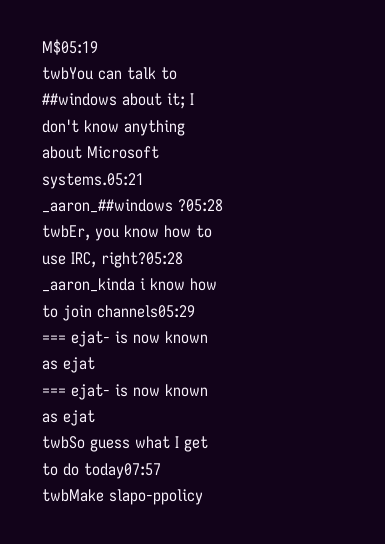M$05:19
twbYou can talk to ##windows about it; I don't know anything about Microsoft systems.05:21
_aaron_##windows ?05:28
twbEr, you know how to use IRC, right?05:28
_aaron_kinda i know how to join channels05:29
=== ejat- is now known as ejat
=== ejat- is now known as ejat
twbSo guess what I get to do today07:57
twbMake slapo-ppolicy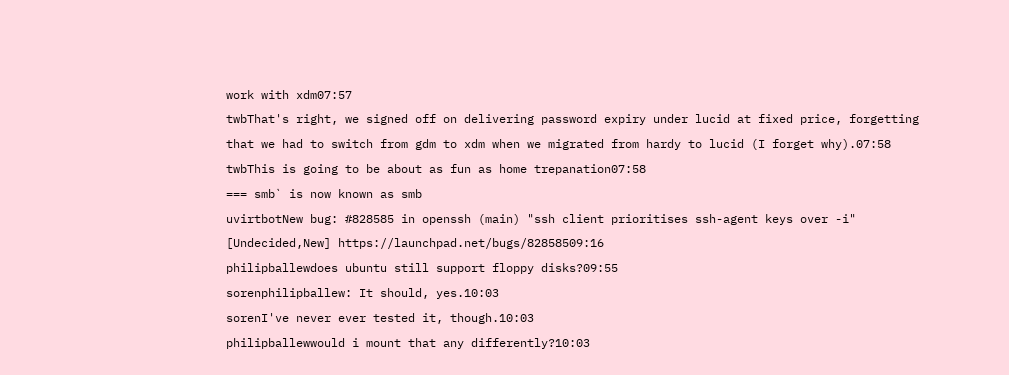work with xdm07:57
twbThat's right, we signed off on delivering password expiry under lucid at fixed price, forgetting that we had to switch from gdm to xdm when we migrated from hardy to lucid (I forget why).07:58
twbThis is going to be about as fun as home trepanation07:58
=== smb` is now known as smb
uvirtbotNew bug: #828585 in openssh (main) "ssh client prioritises ssh-agent keys over -i" [Undecided,New] https://launchpad.net/bugs/82858509:16
philipballewdoes ubuntu still support floppy disks?09:55
sorenphilipballew: It should, yes.10:03
sorenI've never ever tested it, though.10:03
philipballewwould i mount that any differently?10:03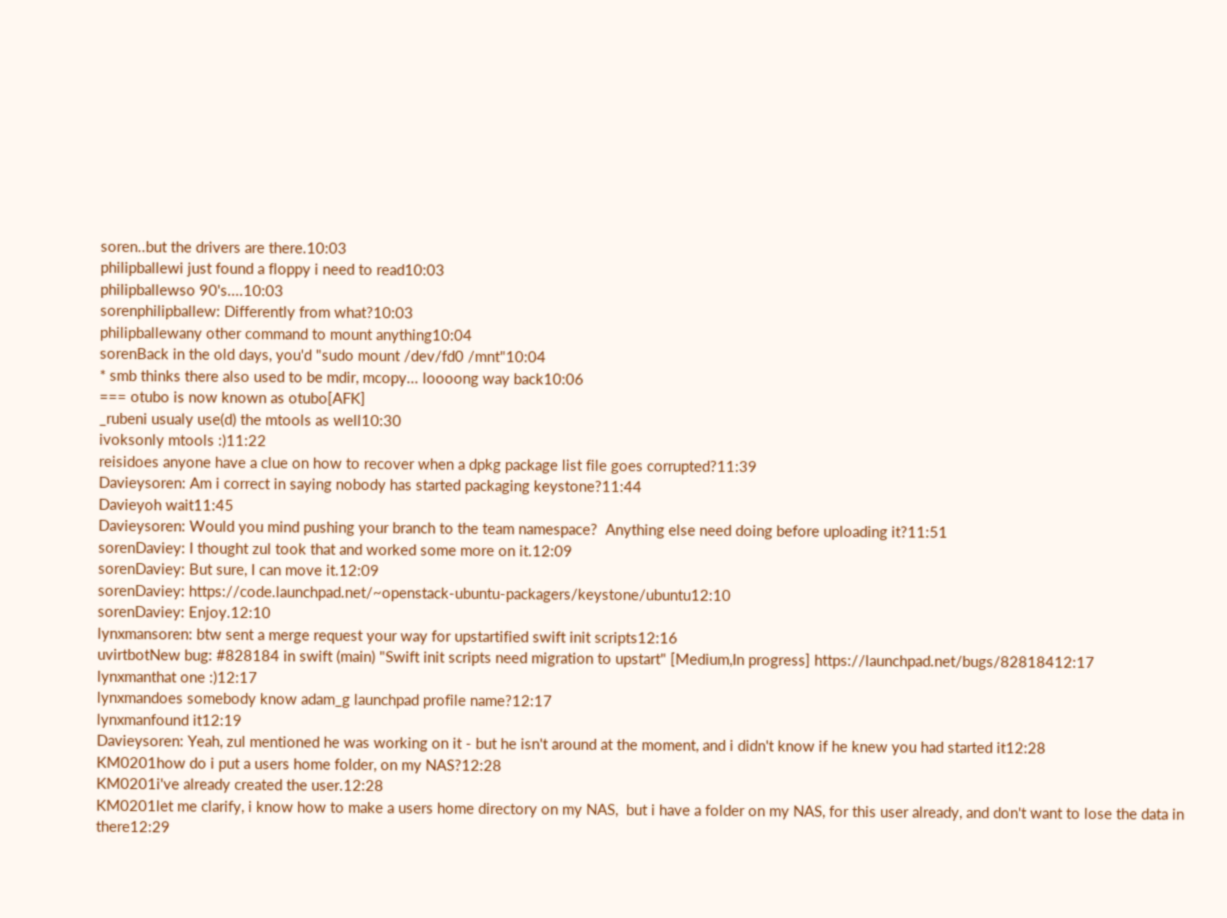soren..but the drivers are there.10:03
philipballewi just found a floppy i need to read10:03
philipballewso 90's....10:03
sorenphilipballew: Differently from what?10:03
philipballewany other command to mount anything10:04
sorenBack in the old days, you'd "sudo mount /dev/fd0 /mnt"10:04
* smb thinks there also used to be mdir, mcopy... loooong way back10:06
=== otubo is now known as otubo[AFK]
_rubeni usualy use(d) the mtools as well10:30
ivoksonly mtools :)11:22
reisidoes anyone have a clue on how to recover when a dpkg package list file goes corrupted?11:39
Davieysoren: Am i correct in saying nobody has started packaging keystone?11:44
Davieyoh wait11:45
Davieysoren: Would you mind pushing your branch to the team namespace?  Anything else need doing before uploading it?11:51
sorenDaviey: I thought zul took that and worked some more on it.12:09
sorenDaviey: But sure, I can move it.12:09
sorenDaviey: https://code.launchpad.net/~openstack-ubuntu-packagers/keystone/ubuntu12:10
sorenDaviey: Enjoy.12:10
lynxmansoren: btw sent a merge request your way for upstartified swift init scripts12:16
uvirtbotNew bug: #828184 in swift (main) "Swift init scripts need migration to upstart" [Medium,In progress] https://launchpad.net/bugs/82818412:17
lynxmanthat one :)12:17
lynxmandoes somebody know adam_g launchpad profile name?12:17
lynxmanfound it12:19
Davieysoren: Yeah, zul mentioned he was working on it - but he isn't around at the moment, and i didn't know if he knew you had started it12:28
KM0201how do i put a users home folder, on my NAS?12:28
KM0201i've already created the user.12:28
KM0201let me clarify, i know how to make a users home directory on my NAS,  but i have a folder on my NAS, for this user already, and don't want to lose the data in there12:29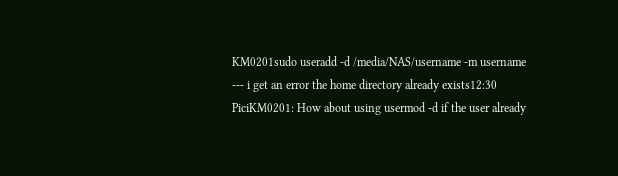KM0201sudo useradd -d /media/NAS/username -m username    --- i get an error the home directory already exists12:30
PiciKM0201: How about using usermod -d if the user already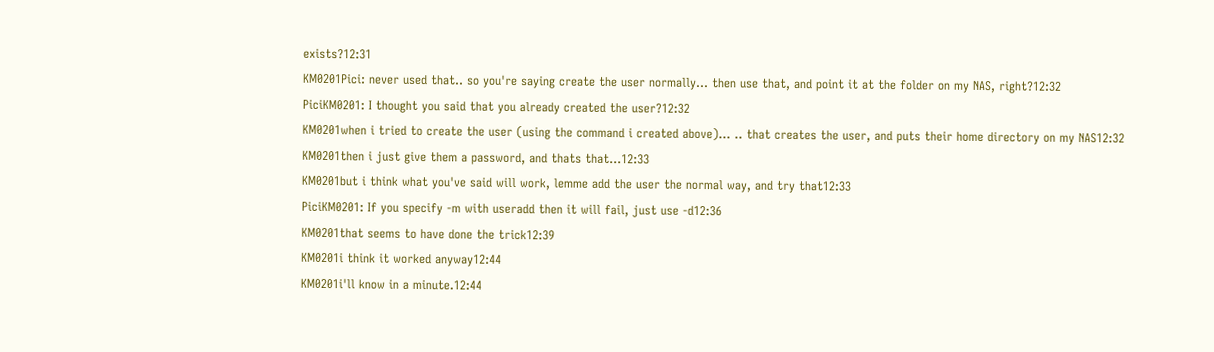exists?12:31
KM0201Pici: never used that.. so you're saying create the user normally... then use that, and point it at the folder on my NAS, right?12:32
PiciKM0201: I thought you said that you already created the user?12:32
KM0201when i tried to create the user (using the command i created above)... .. that creates the user, and puts their home directory on my NAS12:32
KM0201then i just give them a password, and thats that...12:33
KM0201but i think what you've said will work, lemme add the user the normal way, and try that12:33
PiciKM0201: If you specify -m with useradd then it will fail, just use -d12:36
KM0201that seems to have done the trick12:39
KM0201i think it worked anyway12:44
KM0201i'll know in a minute.12:44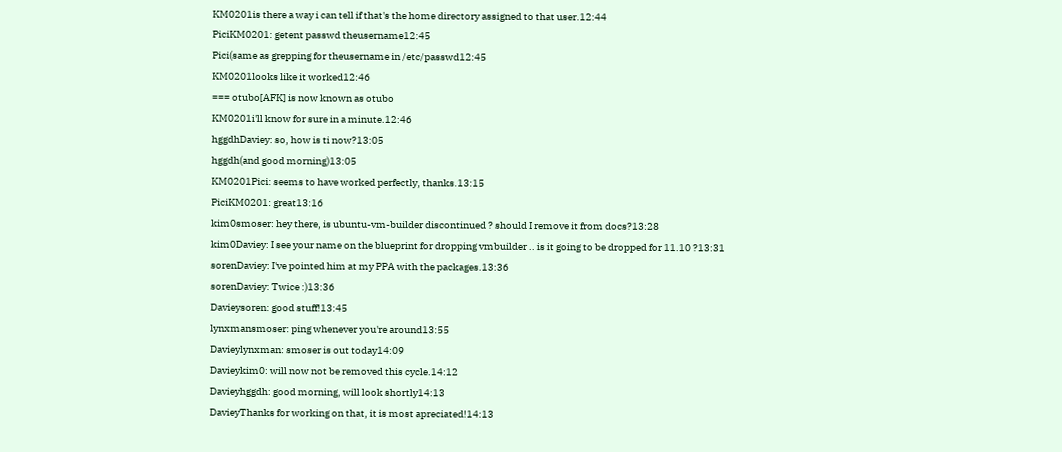KM0201is there a way i can tell if that's the home directory assigned to that user.12:44
PiciKM0201: getent passwd theusername12:45
Pici(same as grepping for theusername in /etc/passwd12:45
KM0201looks like it worked12:46
=== otubo[AFK] is now known as otubo
KM0201i'll know for sure in a minute.12:46
hggdhDaviey: so, how is ti now?13:05
hggdh(and good morning)13:05
KM0201Pici: seems to have worked perfectly, thanks.13:15
PiciKM0201: great13:16
kim0smoser: hey there, is ubuntu-vm-builder discontinued ? should I remove it from docs?13:28
kim0Daviey: I see your name on the blueprint for dropping vmbuilder .. is it going to be dropped for 11.10 ?13:31
sorenDaviey: I've pointed him at my PPA with the packages.13:36
sorenDaviey: Twice :)13:36
Davieysoren: good stuff!13:45
lynxmansmoser: ping whenever you're around13:55
Davieylynxman: smoser is out today14:09
Davieykim0: will now not be removed this cycle.14:12
Davieyhggdh: good morning, will look shortly14:13
DavieyThanks for working on that, it is most apreciated!14:13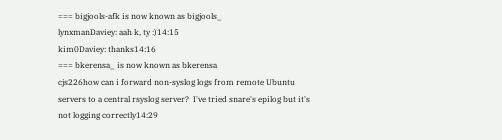=== bigjools-afk is now known as bigjools_
lynxmanDaviey: aah k, ty :)14:15
kim0Daviey: thanks14:16
=== bkerensa_ is now known as bkerensa
cjs226how can i forward non-syslog logs from remote Ubuntu servers to a central rsyslog server?  I've tried snare's epilog but it's not logging correctly14:29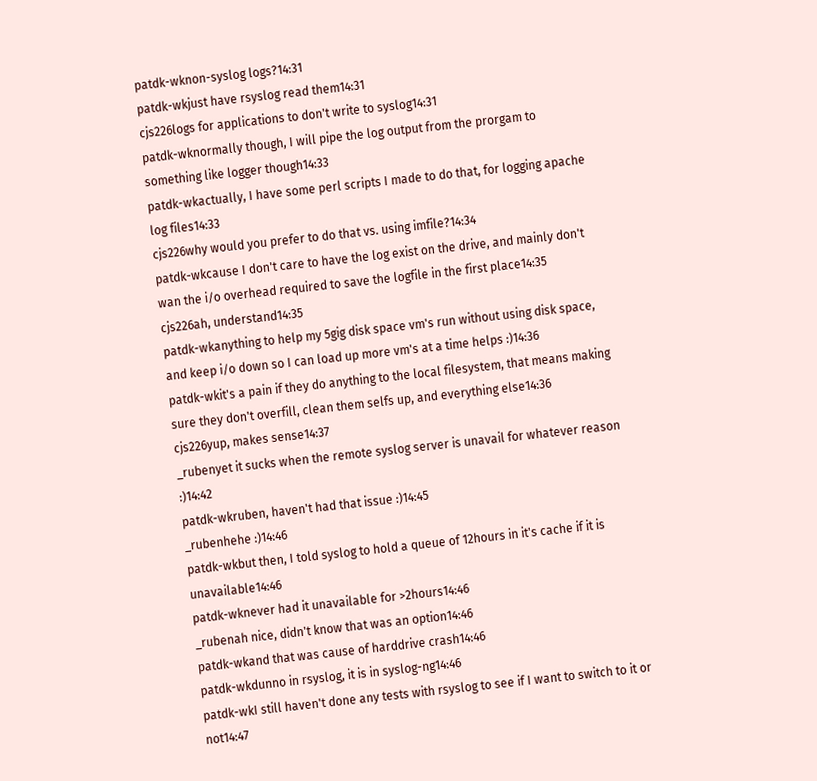patdk-wknon-syslog logs?14:31
patdk-wkjust have rsyslog read them14:31
cjs226logs for applications to don't write to syslog14:31
patdk-wknormally though, I will pipe the log output from the prorgam to something like logger though14:33
patdk-wkactually, I have some perl scripts I made to do that, for logging apache log files14:33
cjs226why would you prefer to do that vs. using imfile?14:34
patdk-wkcause I don't care to have the log exist on the drive, and mainly don't wan the i/o overhead required to save the logfile in the first place14:35
cjs226ah, understand14:35
patdk-wkanything to help my 5gig disk space vm's run without using disk space, and keep i/o down so I can load up more vm's at a time helps :)14:36
patdk-wkit's a pain if they do anything to the local filesystem, that means making sure they don't overfill, clean them selfs up, and everything else14:36
cjs226yup, makes sense14:37
_rubenyet it sucks when the remote syslog server is unavail for whatever reason :)14:42
patdk-wkruben, haven't had that issue :)14:45
_rubenhehe :)14:46
patdk-wkbut then, I told syslog to hold a queue of 12hours in it's cache if it is unavailable14:46
patdk-wknever had it unavailable for >2hours14:46
_rubenah nice, didn't know that was an option14:46
patdk-wkand that was cause of harddrive crash14:46
patdk-wkdunno in rsyslog, it is in syslog-ng14:46
patdk-wkI still haven't done any tests with rsyslog to see if I want to switch to it or not14:47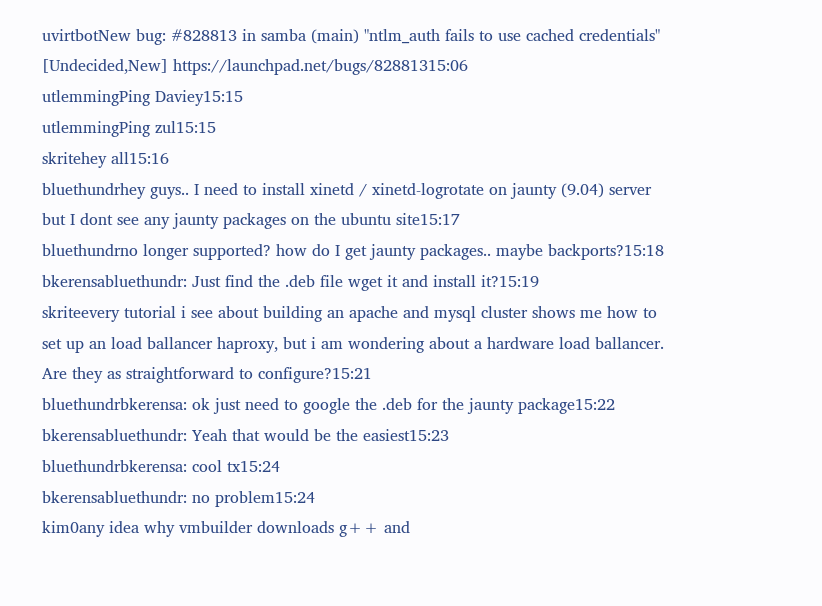uvirtbotNew bug: #828813 in samba (main) "ntlm_auth fails to use cached credentials" [Undecided,New] https://launchpad.net/bugs/82881315:06
utlemmingPing Daviey15:15
utlemmingPing zul15:15
skritehey all15:16
bluethundrhey guys.. I need to install xinetd / xinetd-logrotate on jaunty (9.04) server but I dont see any jaunty packages on the ubuntu site15:17
bluethundrno longer supported? how do I get jaunty packages.. maybe backports?15:18
bkerensabluethundr: Just find the .deb file wget it and install it?15:19
skriteevery tutorial i see about building an apache and mysql cluster shows me how to set up an load ballancer haproxy, but i am wondering about a hardware load ballancer. Are they as straightforward to configure?15:21
bluethundrbkerensa: ok just need to google the .deb for the jaunty package15:22
bkerensabluethundr: Yeah that would be the easiest15:23
bluethundrbkerensa: cool tx15:24
bkerensabluethundr: no problem15:24
kim0any idea why vmbuilder downloads g++ and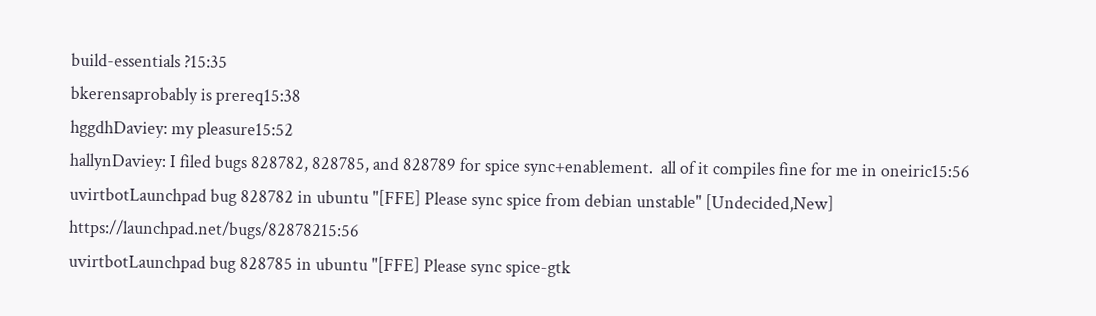build-essentials ?15:35
bkerensaprobably is prereq15:38
hggdhDaviey: my pleasure15:52
hallynDaviey: I filed bugs 828782, 828785, and 828789 for spice sync+enablement.  all of it compiles fine for me in oneiric15:56
uvirtbotLaunchpad bug 828782 in ubuntu "[FFE] Please sync spice from debian unstable" [Undecided,New] https://launchpad.net/bugs/82878215:56
uvirtbotLaunchpad bug 828785 in ubuntu "[FFE] Please sync spice-gtk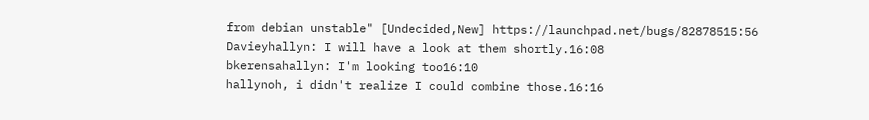from debian unstable" [Undecided,New] https://launchpad.net/bugs/82878515:56
Davieyhallyn: I will have a look at them shortly.16:08
bkerensahallyn: I'm looking too16:10
hallynoh, i didn't realize I could combine those.16:16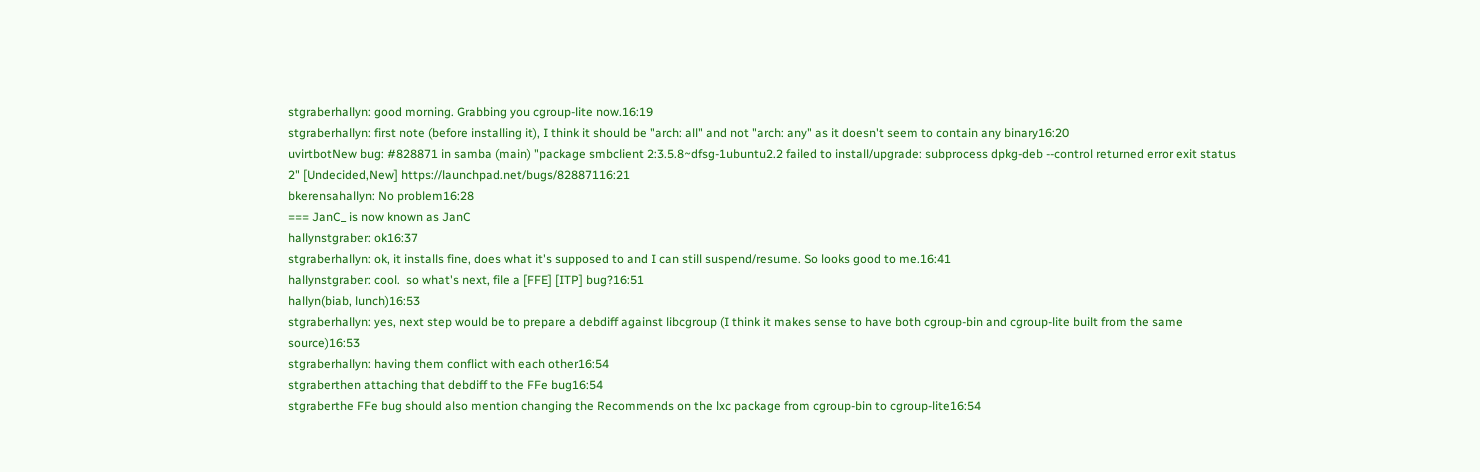stgraberhallyn: good morning. Grabbing you cgroup-lite now.16:19
stgraberhallyn: first note (before installing it), I think it should be "arch: all" and not "arch: any" as it doesn't seem to contain any binary16:20
uvirtbotNew bug: #828871 in samba (main) "package smbclient 2:3.5.8~dfsg-1ubuntu2.2 failed to install/upgrade: subprocess dpkg-deb --control returned error exit status 2" [Undecided,New] https://launchpad.net/bugs/82887116:21
bkerensahallyn: No problem16:28
=== JanC_ is now known as JanC
hallynstgraber: ok16:37
stgraberhallyn: ok, it installs fine, does what it's supposed to and I can still suspend/resume. So looks good to me.16:41
hallynstgraber: cool.  so what's next, file a [FFE] [ITP] bug?16:51
hallyn(biab, lunch)16:53
stgraberhallyn: yes, next step would be to prepare a debdiff against libcgroup (I think it makes sense to have both cgroup-bin and cgroup-lite built from the same source)16:53
stgraberhallyn: having them conflict with each other16:54
stgraberthen attaching that debdiff to the FFe bug16:54
stgraberthe FFe bug should also mention changing the Recommends on the lxc package from cgroup-bin to cgroup-lite16:54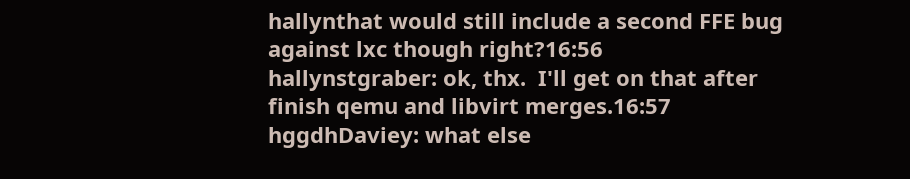hallynthat would still include a second FFE bug against lxc though right?16:56
hallynstgraber: ok, thx.  I'll get on that after finish qemu and libvirt merges.16:57
hggdhDaviey: what else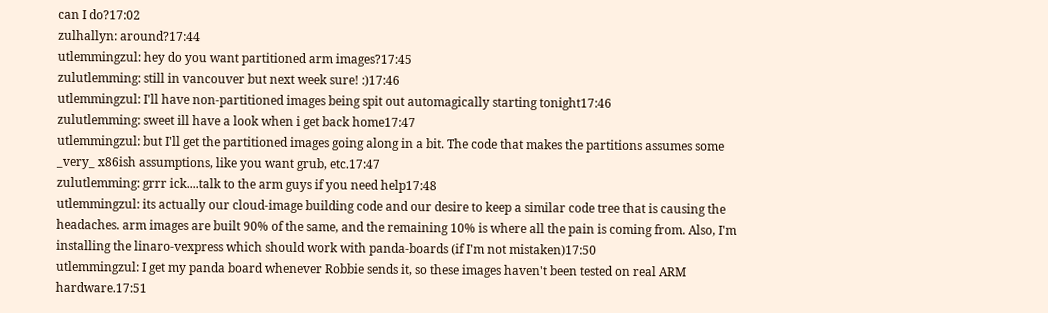can I do?17:02
zulhallyn: around?17:44
utlemmingzul: hey do you want partitioned arm images?17:45
zulutlemming: still in vancouver but next week sure! :)17:46
utlemmingzul: I'll have non-partitioned images being spit out automagically starting tonight17:46
zulutlemming: sweet ill have a look when i get back home17:47
utlemmingzul: but I'll get the partitioned images going along in a bit. The code that makes the partitions assumes some _very_ x86ish assumptions, like you want grub, etc.17:47
zulutlemming: grrr ick....talk to the arm guys if you need help17:48
utlemmingzul: its actually our cloud-image building code and our desire to keep a similar code tree that is causing the headaches. arm images are built 90% of the same, and the remaining 10% is where all the pain is coming from. Also, I'm installing the linaro-vexpress which should work with panda-boards (if I'm not mistaken)17:50
utlemmingzul: I get my panda board whenever Robbie sends it, so these images haven't been tested on real ARM hardware.17:51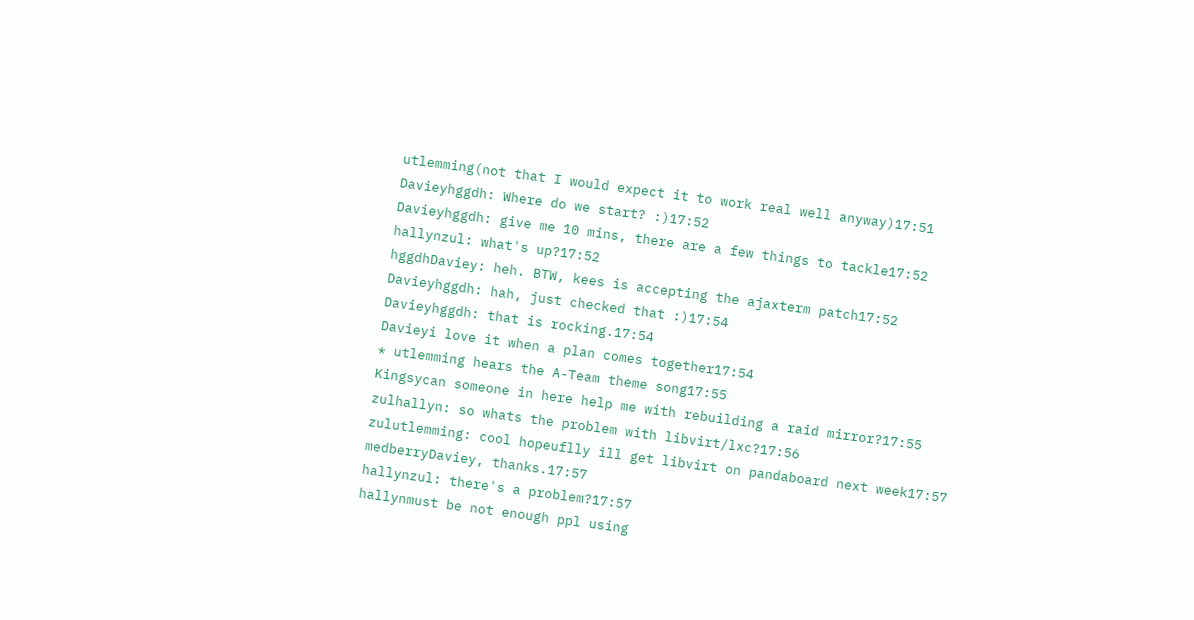utlemming(not that I would expect it to work real well anyway)17:51
Davieyhggdh: Where do we start? :)17:52
Davieyhggdh: give me 10 mins, there are a few things to tackle17:52
hallynzul: what's up?17:52
hggdhDaviey: heh. BTW, kees is accepting the ajaxterm patch17:52
Davieyhggdh: hah, just checked that :)17:54
Davieyhggdh: that is rocking.17:54
Davieyi love it when a plan comes together17:54
* utlemming hears the A-Team theme song17:55
Kingsycan someone in here help me with rebuilding a raid mirror?17:55
zulhallyn: so whats the problem with libvirt/lxc?17:56
zulutlemming: cool hopeuflly ill get libvirt on pandaboard next week17:57
medberryDaviey, thanks.17:57
hallynzul: there's a problem?17:57
hallynmust be not enough ppl using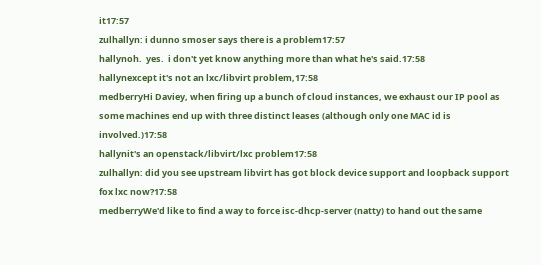it17:57
zulhallyn: i dunno smoser says there is a problem17:57
hallynoh.  yes.  i don't yet know anything more than what he's said.17:58
hallynexcept it's not an lxc/libvirt problem,17:58
medberryHi Daviey, when firing up a bunch of cloud instances, we exhaust our IP pool as some machines end up with three distinct leases (although only one MAC id is involved.)17:58
hallynit's an openstack/libvirt/lxc problem17:58
zulhallyn: did you see upstream libvirt has got block device support and loopback support fox lxc now?17:58
medberryWe'd like to find a way to force isc-dhcp-server (natty) to hand out the same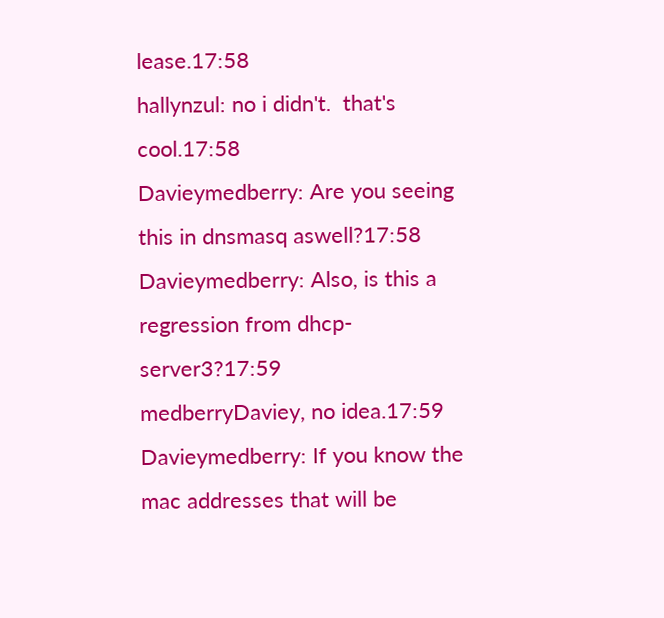lease.17:58
hallynzul: no i didn't.  that's cool.17:58
Davieymedberry: Are you seeing this in dnsmasq aswell?17:58
Davieymedberry: Also, is this a regression from dhcp-server3?17:59
medberryDaviey, no idea.17:59
Davieymedberry: If you know the mac addresses that will be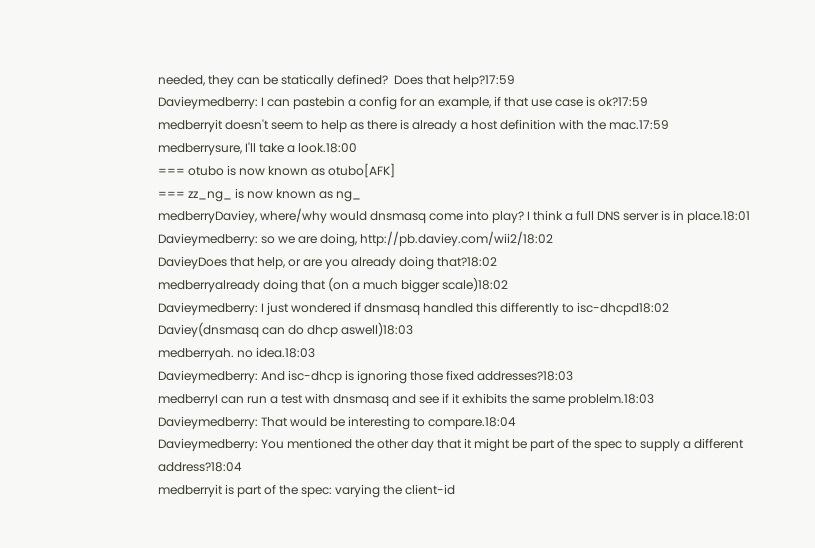needed, they can be statically defined?  Does that help?17:59
Davieymedberry: I can pastebin a config for an example, if that use case is ok?17:59
medberryit doesn't seem to help as there is already a host definition with the mac.17:59
medberrysure, I'll take a look.18:00
=== otubo is now known as otubo[AFK]
=== zz_ng_ is now known as ng_
medberryDaviey, where/why would dnsmasq come into play? I think a full DNS server is in place.18:01
Davieymedberry: so we are doing, http://pb.daviey.com/wii2/18:02
DavieyDoes that help, or are you already doing that?18:02
medberryalready doing that (on a much bigger scale)18:02
Davieymedberry: I just wondered if dnsmasq handled this differently to isc-dhcpd18:02
Daviey(dnsmasq can do dhcp aswell)18:03
medberryah. no idea.18:03
Davieymedberry: And isc-dhcp is ignoring those fixed addresses?18:03
medberryI can run a test with dnsmasq and see if it exhibits the same problelm.18:03
Davieymedberry: That would be interesting to compare.18:04
Davieymedberry: You mentioned the other day that it might be part of the spec to supply a different address?18:04
medberryit is part of the spec: varying the client-id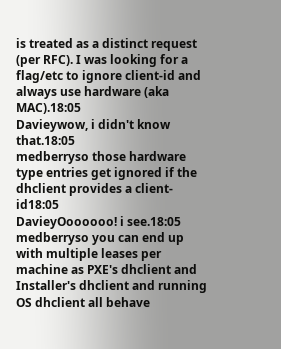is treated as a distinct request (per RFC). I was looking for a flag/etc to ignore client-id and always use hardware (aka MAC).18:05
Davieywow, i didn't know that.18:05
medberryso those hardware type entries get ignored if the dhclient provides a client-id18:05
DavieyOoooooo! i see.18:05
medberryso you can end up with multiple leases per machine as PXE's dhclient and Installer's dhclient and running OS dhclient all behave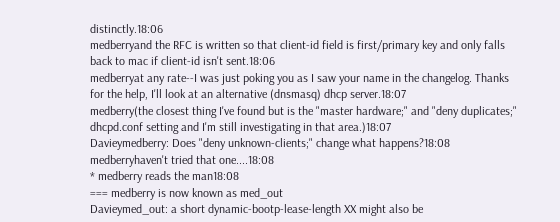distinctly.18:06
medberryand the RFC is written so that client-id field is first/primary key and only falls back to mac if client-id isn't sent.18:06
medberryat any rate--I was just poking you as I saw your name in the changelog. Thanks for the help, I'll look at an alternative (dnsmasq) dhcp server.18:07
medberry(the closest thing I've found but is the "master hardware;" and "deny duplicates;" dhcpd.conf setting and I'm still investigating in that area.)18:07
Davieymedberry: Does "deny unknown-clients;" change what happens?18:08
medberryhaven't tried that one....18:08
* medberry reads the man18:08
=== medberry is now known as med_out
Davieymed_out: a short dynamic-bootp-lease-length XX might also be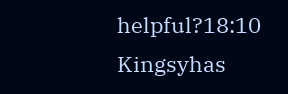helpful?18:10
Kingsyhas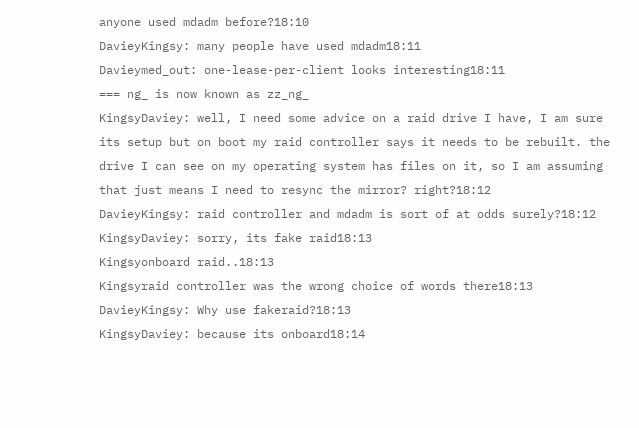anyone used mdadm before?18:10
DavieyKingsy: many people have used mdadm18:11
Davieymed_out: one-lease-per-client looks interesting18:11
=== ng_ is now known as zz_ng_
KingsyDaviey: well, I need some advice on a raid drive I have, I am sure its setup but on boot my raid controller says it needs to be rebuilt. the drive I can see on my operating system has files on it, so I am assuming that just means I need to resync the mirror? right?18:12
DavieyKingsy: raid controller and mdadm is sort of at odds surely?18:12
KingsyDaviey: sorry, its fake raid18:13
Kingsyonboard raid..18:13
Kingsyraid controller was the wrong choice of words there18:13
DavieyKingsy: Why use fakeraid?18:13
KingsyDaviey: because its onboard18:14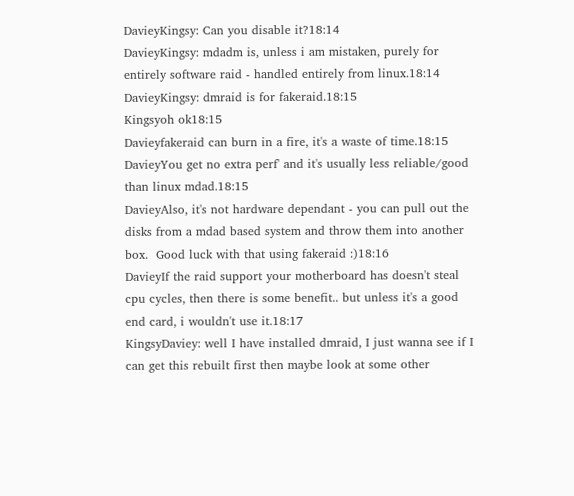DavieyKingsy: Can you disable it?18:14
DavieyKingsy: mdadm is, unless i am mistaken, purely for entirely software raid - handled entirely from linux.18:14
DavieyKingsy: dmraid is for fakeraid.18:15
Kingsyoh ok18:15
Davieyfakeraid can burn in a fire, it's a waste of time.18:15
DavieyYou get no extra perf' and it's usually less reliable/good than linux mdad.18:15
DavieyAlso, it's not hardware dependant - you can pull out the disks from a mdad based system and throw them into another box.  Good luck with that using fakeraid :)18:16
DavieyIf the raid support your motherboard has doesn't steal cpu cycles, then there is some benefit.. but unless it's a good end card, i wouldn't use it.18:17
KingsyDaviey: well I have installed dmraid, I just wanna see if I can get this rebuilt first then maybe look at some other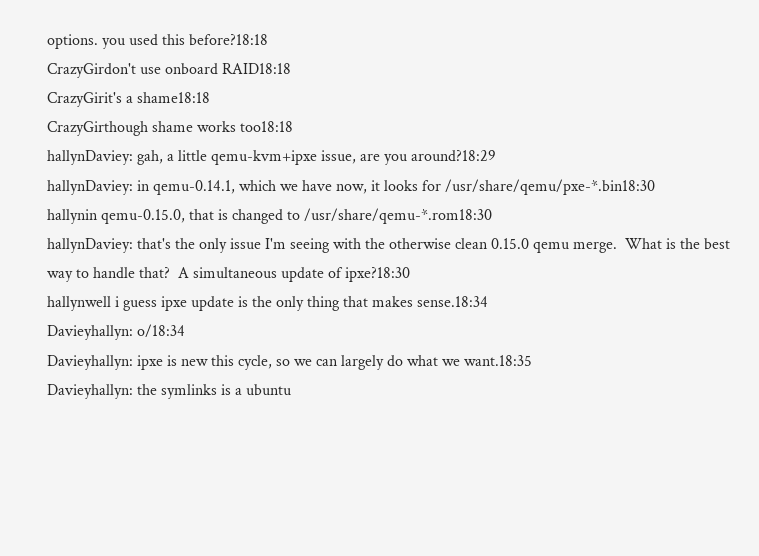options. you used this before?18:18
CrazyGirdon't use onboard RAID18:18
CrazyGirit's a shame18:18
CrazyGirthough shame works too18:18
hallynDaviey: gah, a little qemu-kvm+ipxe issue, are you around?18:29
hallynDaviey: in qemu-0.14.1, which we have now, it looks for /usr/share/qemu/pxe-*.bin18:30
hallynin qemu-0.15.0, that is changed to /usr/share/qemu-*.rom18:30
hallynDaviey: that's the only issue I'm seeing with the otherwise clean 0.15.0 qemu merge.  What is the best way to handle that?  A simultaneous update of ipxe?18:30
hallynwell i guess ipxe update is the only thing that makes sense.18:34
Davieyhallyn: o/18:34
Davieyhallyn: ipxe is new this cycle, so we can largely do what we want.18:35
Davieyhallyn: the symlinks is a ubuntu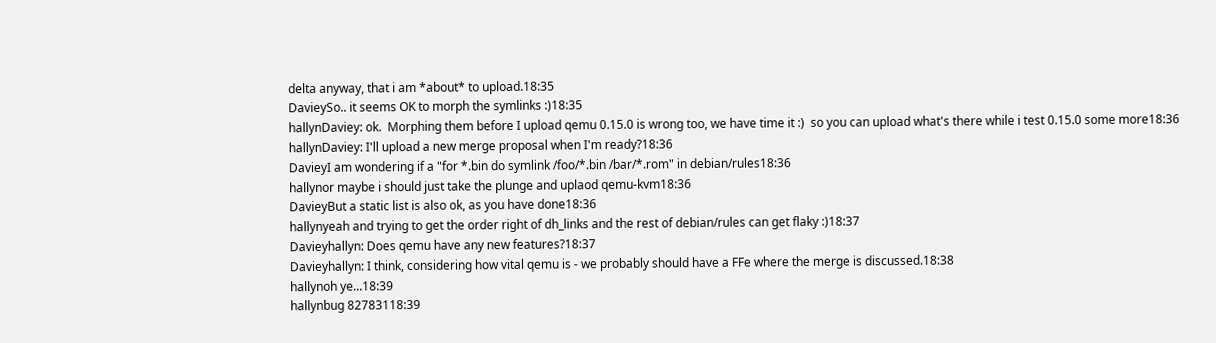delta anyway, that i am *about* to upload.18:35
DavieySo.. it seems OK to morph the symlinks :)18:35
hallynDaviey: ok.  Morphing them before I upload qemu 0.15.0 is wrong too, we have time it :)  so you can upload what's there while i test 0.15.0 some more18:36
hallynDaviey: I'll upload a new merge proposal when I'm ready?18:36
DavieyI am wondering if a "for *.bin do symlink /foo/*.bin /bar/*.rom" in debian/rules18:36
hallynor maybe i should just take the plunge and uplaod qemu-kvm18:36
DavieyBut a static list is also ok, as you have done18:36
hallynyeah and trying to get the order right of dh_links and the rest of debian/rules can get flaky :)18:37
Davieyhallyn: Does qemu have any new features?18:37
Davieyhallyn: I think, considering how vital qemu is - we probably should have a FFe where the merge is discussed.18:38
hallynoh ye...18:39
hallynbug 82783118:39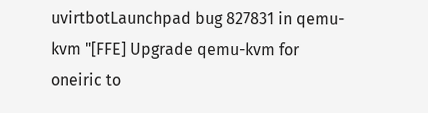uvirtbotLaunchpad bug 827831 in qemu-kvm "[FFE] Upgrade qemu-kvm for oneiric to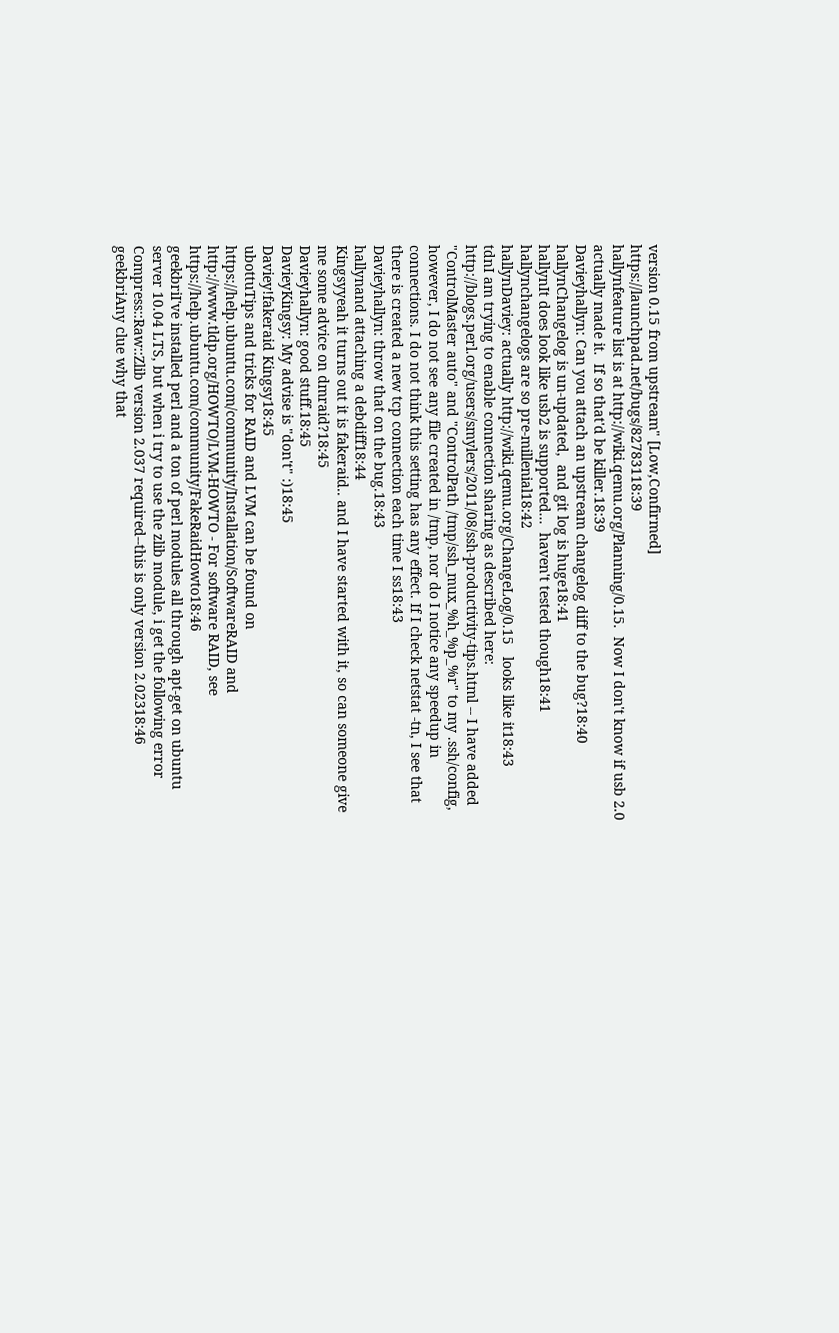version 0.15 from upstream" [Low,Confirmed] https://launchpad.net/bugs/82783118:39
hallynfeature list is at http://wiki.qemu.org/Planning/0.15.  Now I don't know if usb 2.0 actually made it.  If so that'd be killer.18:39
Davieyhallyn: Can you attach an upstream changelog diff to the bug?18:40
hallynChangelog is un-updated,  and git log is huge18:41
hallynIt does look like usb2 is supported...  haven't tested though18:41
hallynchangelogs are so pre-millenial18:42
hallynDaviey: actually http://wiki.qemu.org/ChangeLog/0.15   looks like it18:43
tdnI am trying to enable connection sharing as described here: http://blogs.perl.org/users/smylers/2011/08/ssh-productivity-tips.html -- I have added "ControlMaster auto" and "ControlPath /tmp/ssh_mux_%h_%p_%r" to my .ssh/config, however, I do not see any file created in /tmp, nor do I notice any speedup in connections. I do not think this setting has any effect. If I check netstat -tn, I see that there is created a new tcp connection each time I ss18:43
Davieyhallyn: throw that on the bug.18:43
hallynand attaching a debdiff18:44
Kingsyyeah it turns out it is fakeraid.. and I have started with it, so can someone give me some advice on dmraid?18:45
Davieyhallyn: good stuff.18:45
DavieyKingsy: My advise is "don't" :)18:45
Daviey!fakeraid Kingsy18:45
ubottuTips and tricks for RAID and LVM can be found on https://help.ubuntu.com/community/Installation/SoftwareRAID and http://www.tldp.org/HOWTO/LVM-HOWTO - For software RAID, see https://help.ubuntu.com/community/FakeRaidHowto18:46
geekbriI've installed perl and a ton of perl modules all through apt-get on ubuntu server 10.04 LTS, but when i try to use the zlib module, i get the following error Compress::Raw::Zlib version 2.037 required--this is only version 2.02318:46
geekbriAny clue why that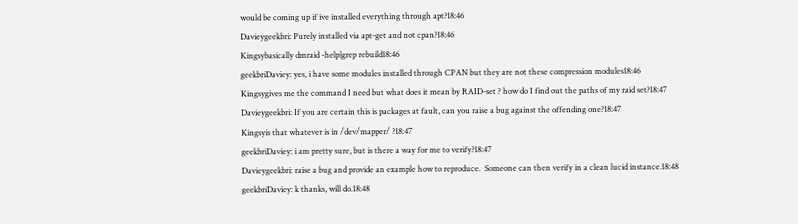would be coming up if ive installed everything through apt?18:46
Davieygeekbri: Purely installed via apt-get and not cpan?18:46
Kingsybasically dmraid -help|grep rebuild18:46
geekbriDaviey: yes, i have some modules installed through CPAN but they are not these compression modules18:46
Kingsygives me the command I need but what does it mean by RAID-set ? how do I find out the paths of my raid set?18:47
Davieygeekbri: If you are certain this is packages at fault, can you raise a bug against the offending one?18:47
Kingsyis that whatever is in /dev/mapper/ ?18:47
geekbriDaviey: i am pretty sure, but is there a way for me to verify?18:47
Davieygeekbri: raise a bug and provide an example how to reproduce.  Someone can then verify in a clean lucid instance.18:48
geekbriDaviey: k thanks, will do.18:48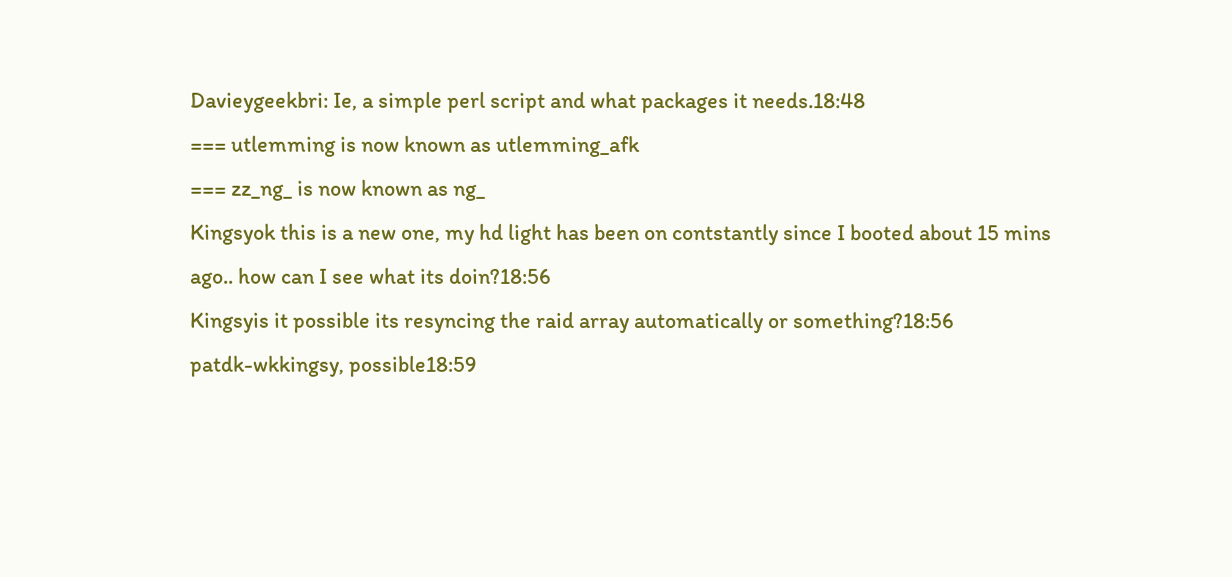Davieygeekbri: Ie, a simple perl script and what packages it needs.18:48
=== utlemming is now known as utlemming_afk
=== zz_ng_ is now known as ng_
Kingsyok this is a new one, my hd light has been on contstantly since I booted about 15 mins ago.. how can I see what its doin?18:56
Kingsyis it possible its resyncing the raid array automatically or something?18:56
patdk-wkkingsy, possible18:59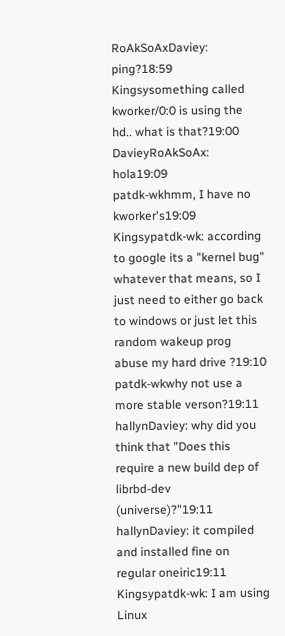RoAkSoAxDaviey: ping?18:59
Kingsysomething called kworker/0:0 is using the hd.. what is that?19:00
DavieyRoAkSoAx: hola19:09
patdk-wkhmm, I have no kworker's19:09
Kingsypatdk-wk: according to google its a "kernel bug" whatever that means, so I just need to either go back to windows or just let this random wakeup prog abuse my hard drive ?19:10
patdk-wkwhy not use a more stable verson?19:11
hallynDaviey: why did you think that "Does this require a new build dep of librbd-dev (universe)?"19:11
hallynDaviey: it compiled and installed fine on regular oneiric19:11
Kingsypatdk-wk: I am using Linux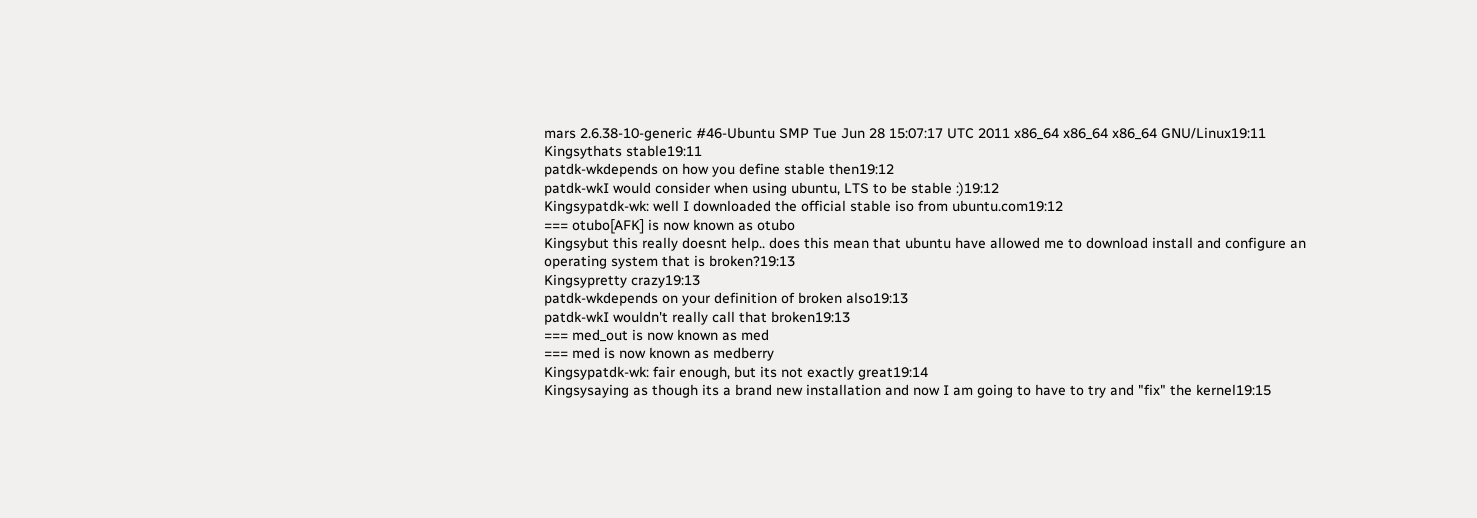mars 2.6.38-10-generic #46-Ubuntu SMP Tue Jun 28 15:07:17 UTC 2011 x86_64 x86_64 x86_64 GNU/Linux19:11
Kingsythats stable19:11
patdk-wkdepends on how you define stable then19:12
patdk-wkI would consider when using ubuntu, LTS to be stable :)19:12
Kingsypatdk-wk: well I downloaded the official stable iso from ubuntu.com19:12
=== otubo[AFK] is now known as otubo
Kingsybut this really doesnt help.. does this mean that ubuntu have allowed me to download install and configure an operating system that is broken?19:13
Kingsypretty crazy19:13
patdk-wkdepends on your definition of broken also19:13
patdk-wkI wouldn't really call that broken19:13
=== med_out is now known as med
=== med is now known as medberry
Kingsypatdk-wk: fair enough, but its not exactly great19:14
Kingsysaying as though its a brand new installation and now I am going to have to try and "fix" the kernel19:15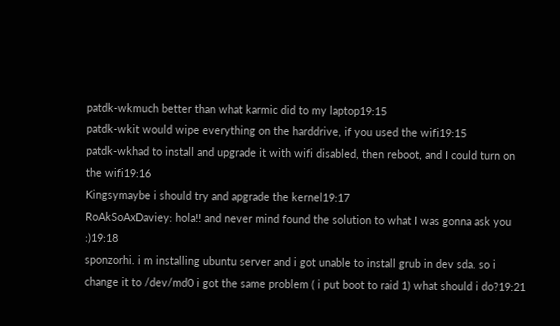patdk-wkmuch better than what karmic did to my laptop19:15
patdk-wkit would wipe everything on the harddrive, if you used the wifi19:15
patdk-wkhad to install and upgrade it with wifi disabled, then reboot, and I could turn on the wifi19:16
Kingsymaybe i should try and apgrade the kernel19:17
RoAkSoAxDaviey: hola!! and never mind found the solution to what I was gonna ask you :)19:18
sponzorhi. i m installing ubuntu server and i got unable to install grub in dev sda. so i change it to /dev/md0 i got the same problem ( i put boot to raid 1) what should i do?19:21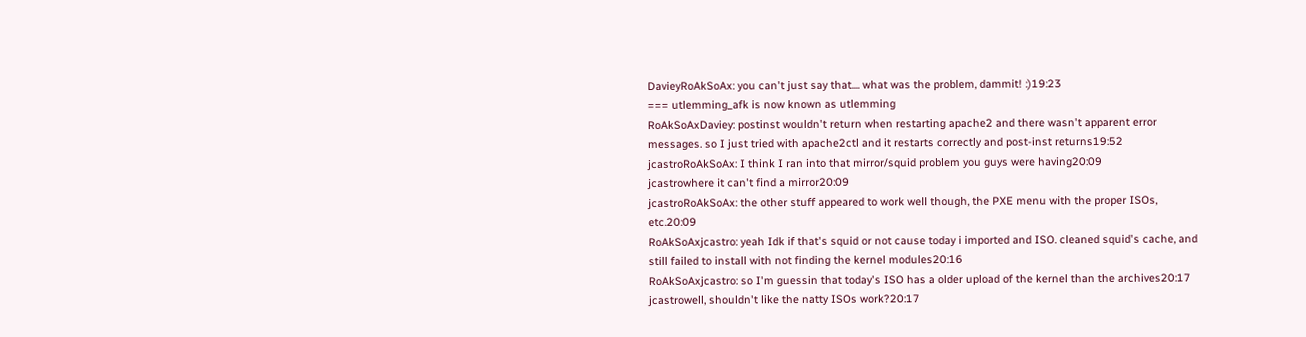DavieyRoAkSoAx: you can't just say that.... what was the problem, dammit! :)19:23
=== utlemming_afk is now known as utlemming
RoAkSoAxDaviey: postinst wouldn't return when restarting apache2 and there wasn't apparent error messages. so I just tried with apache2ctl and it restarts correctly and post-inst returns19:52
jcastroRoAkSoAx: I think I ran into that mirror/squid problem you guys were having20:09
jcastrowhere it can't find a mirror20:09
jcastroRoAkSoAx: the other stuff appeared to work well though, the PXE menu with the proper ISOs, etc.20:09
RoAkSoAxjcastro: yeah Idk if that's squid or not cause today i imported and ISO. cleaned squid's cache, and still failed to install with not finding the kernel modules20:16
RoAkSoAxjcastro: so I'm guessin that today's ISO has a older upload of the kernel than the archives20:17
jcastrowell, shouldn't like the natty ISOs work?20:17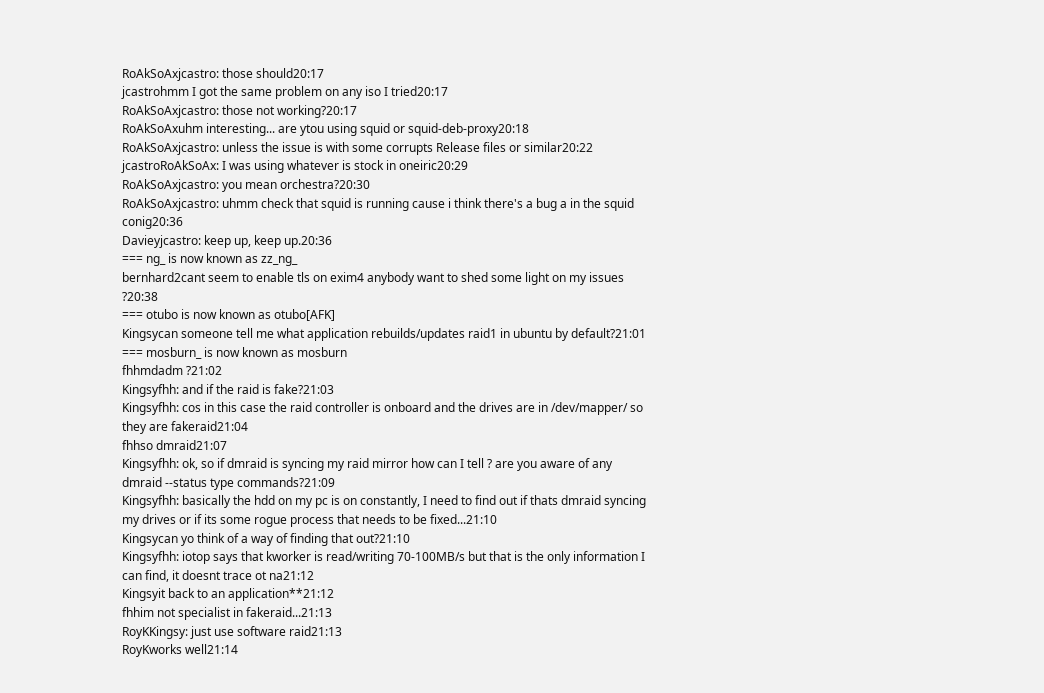RoAkSoAxjcastro: those should20:17
jcastrohmm I got the same problem on any iso I tried20:17
RoAkSoAxjcastro: those not working?20:17
RoAkSoAxuhm interesting... are ytou using squid or squid-deb-proxy20:18
RoAkSoAxjcastro: unless the issue is with some corrupts Release files or similar20:22
jcastroRoAkSoAx: I was using whatever is stock in oneiric20:29
RoAkSoAxjcastro: you mean orchestra?20:30
RoAkSoAxjcastro: uhmm check that squid is running cause i think there's a bug a in the squid conig20:36
Davieyjcastro: keep up, keep up.20:36
=== ng_ is now known as zz_ng_
bernhard2cant seem to enable tls on exim4 anybody want to shed some light on my issues ?20:38
=== otubo is now known as otubo[AFK]
Kingsycan someone tell me what application rebuilds/updates raid1 in ubuntu by default?21:01
=== mosburn_ is now known as mosburn
fhhmdadm ?21:02
Kingsyfhh: and if the raid is fake?21:03
Kingsyfhh: cos in this case the raid controller is onboard and the drives are in /dev/mapper/ so they are fakeraid21:04
fhhso dmraid21:07
Kingsyfhh: ok, so if dmraid is syncing my raid mirror how can I tell ? are you aware of any dmraid --status type commands?21:09
Kingsyfhh: basically the hdd on my pc is on constantly, I need to find out if thats dmraid syncing my drives or if its some rogue process that needs to be fixed...21:10
Kingsycan yo think of a way of finding that out?21:10
Kingsyfhh: iotop says that kworker is read/writing 70-100MB/s but that is the only information I can find, it doesnt trace ot na21:12
Kingsyit back to an application**21:12
fhhim not specialist in fakeraid...21:13
RoyKKingsy: just use software raid21:13
RoyKworks well21:14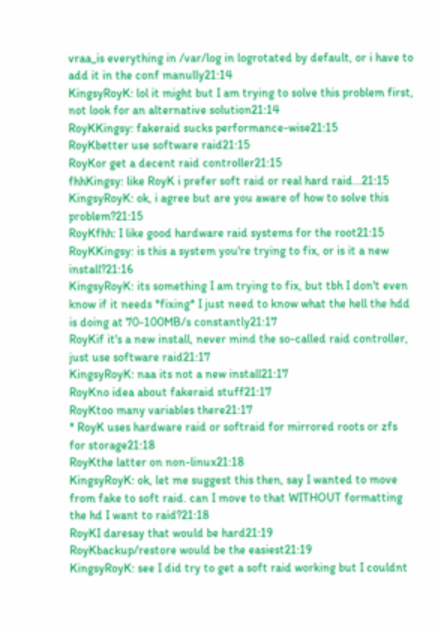vraa_is everything in /var/log in logrotated by default, or i have to add it in the conf manully21:14
KingsyRoyK: lol it might but I am trying to solve this problem first, not look for an alternative solution21:14
RoyKKingsy: fakeraid sucks performance-wise21:15
RoyKbetter use software raid21:15
RoyKor get a decent raid controller21:15
fhhKingsy: like RoyK i prefer soft raid or real hard raid...21:15
KingsyRoyK: ok, i agree but are you aware of how to solve this problem?21:15
RoyKfhh: I like good hardware raid systems for the root21:15
RoyKKingsy: is this a system you're trying to fix, or is it a new install?21:16
KingsyRoyK: its something I am trying to fix, but tbh I don't even know if it needs *fixing* I just need to know what the hell the hdd is doing at 70-100MB/s constantly21:17
RoyKif it's a new install, never mind the so-called raid controller, just use software raid21:17
KingsyRoyK: naa its not a new install21:17
RoyKno idea about fakeraid stuff21:17
RoyKtoo many variables there21:17
* RoyK uses hardware raid or softraid for mirrored roots or zfs for storage21:18
RoyKthe latter on non-linux21:18
KingsyRoyK: ok, let me suggest this then, say I wanted to move from fake to soft raid. can I move to that WITHOUT formatting the hd I want to raid?21:18
RoyKI daresay that would be hard21:19
RoyKbackup/restore would be the easiest21:19
KingsyRoyK: see I did try to get a soft raid working but I couldnt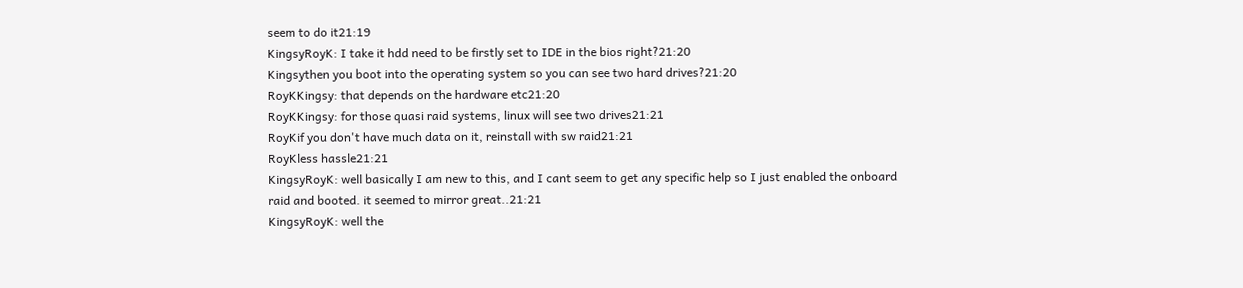seem to do it21:19
KingsyRoyK: I take it hdd need to be firstly set to IDE in the bios right?21:20
Kingsythen you boot into the operating system so you can see two hard drives?21:20
RoyKKingsy: that depends on the hardware etc21:20
RoyKKingsy: for those quasi raid systems, linux will see two drives21:21
RoyKif you don't have much data on it, reinstall with sw raid21:21
RoyKless hassle21:21
KingsyRoyK: well basically I am new to this, and I cant seem to get any specific help so I just enabled the onboard raid and booted. it seemed to mirror great..21:21
KingsyRoyK: well the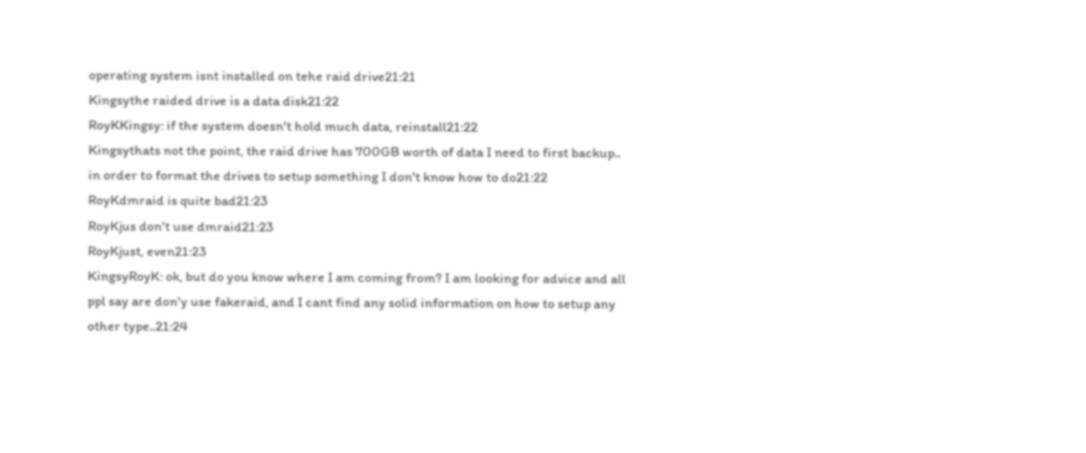operating system isnt installed on tehe raid drive21:21
Kingsythe raided drive is a data disk21:22
RoyKKingsy: if the system doesn't hold much data, reinstall21:22
Kingsythats not the point, the raid drive has 700GB worth of data I need to first backup.. in order to format the drives to setup something I don't know how to do21:22
RoyKdmraid is quite bad21:23
RoyKjus don't use dmraid21:23
RoyKjust, even21:23
KingsyRoyK: ok, but do you know where I am coming from? I am looking for advice and all ppl say are don'y use fakeraid, and I cant find any solid information on how to setup any other type..21:24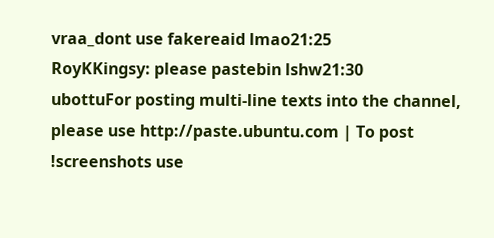vraa_dont use fakereaid lmao21:25
RoyKKingsy: please pastebin lshw21:30
ubottuFor posting multi-line texts into the channel, please use http://paste.ubuntu.com | To post !screenshots use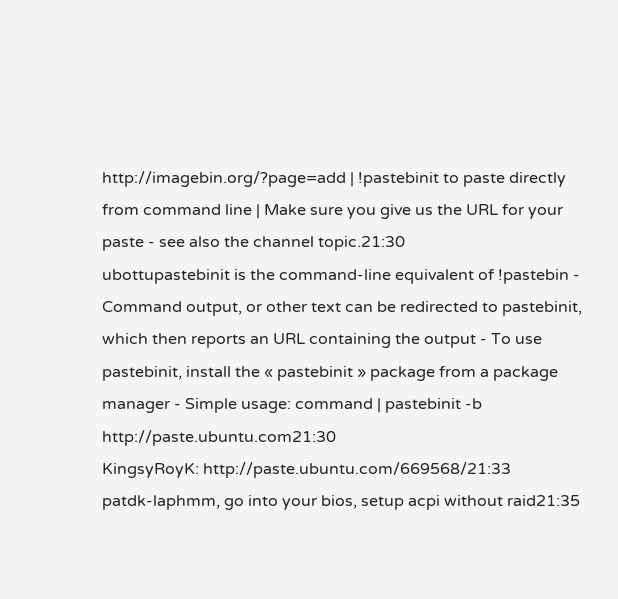http://imagebin.org/?page=add | !pastebinit to paste directly from command line | Make sure you give us the URL for your paste - see also the channel topic.21:30
ubottupastebinit is the command-line equivalent of !pastebin - Command output, or other text can be redirected to pastebinit, which then reports an URL containing the output - To use pastebinit, install the « pastebinit » package from a package manager - Simple usage: command | pastebinit -b http://paste.ubuntu.com21:30
KingsyRoyK: http://paste.ubuntu.com/669568/21:33
patdk-laphmm, go into your bios, setup acpi without raid21:35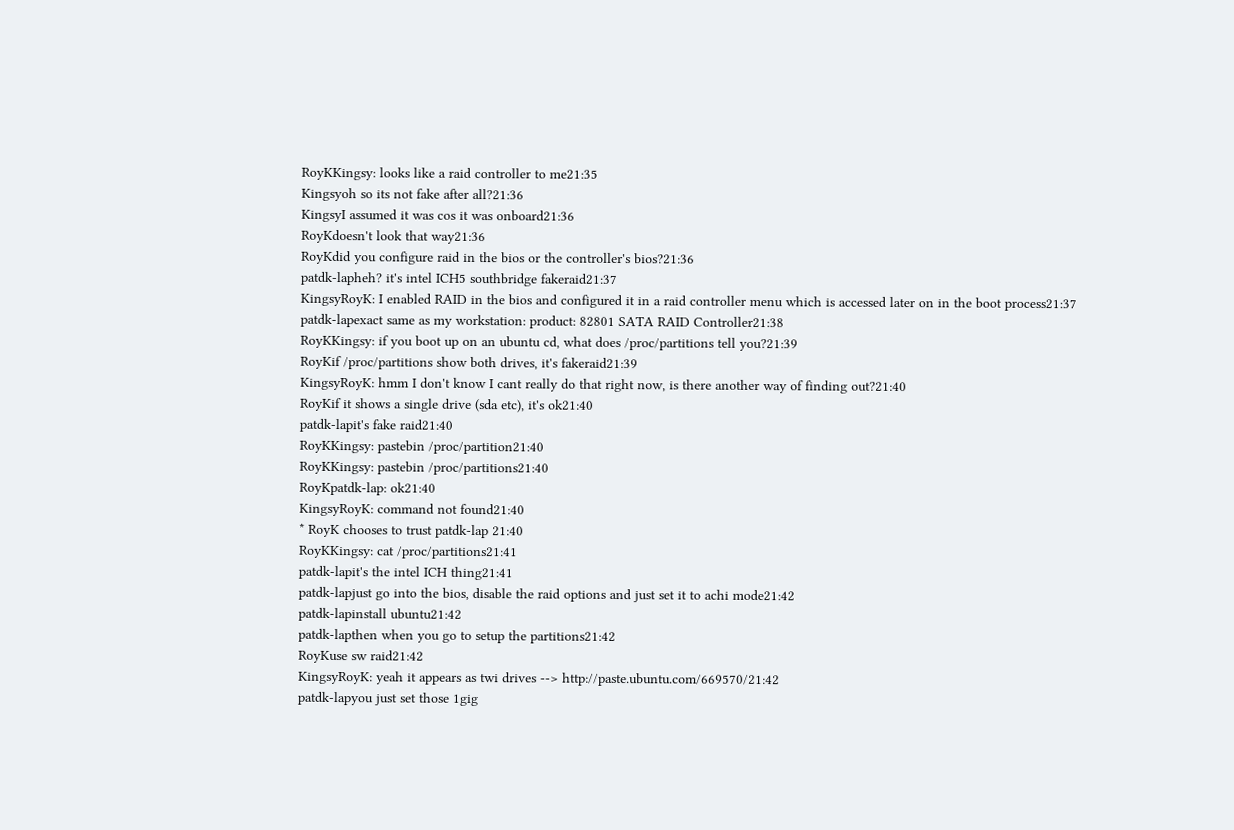RoyKKingsy: looks like a raid controller to me21:35
Kingsyoh so its not fake after all?21:36
KingsyI assumed it was cos it was onboard21:36
RoyKdoesn't look that way21:36
RoyKdid you configure raid in the bios or the controller's bios?21:36
patdk-lapheh? it's intel ICH5 southbridge fakeraid21:37
KingsyRoyK: I enabled RAID in the bios and configured it in a raid controller menu which is accessed later on in the boot process21:37
patdk-lapexact same as my workstation: product: 82801 SATA RAID Controller21:38
RoyKKingsy: if you boot up on an ubuntu cd, what does /proc/partitions tell you?21:39
RoyKif /proc/partitions show both drives, it's fakeraid21:39
KingsyRoyK: hmm I don't know I cant really do that right now, is there another way of finding out?21:40
RoyKif it shows a single drive (sda etc), it's ok21:40
patdk-lapit's fake raid21:40
RoyKKingsy: pastebin /proc/partition21:40
RoyKKingsy: pastebin /proc/partitions21:40
RoyKpatdk-lap: ok21:40
KingsyRoyK: command not found21:40
* RoyK chooses to trust patdk-lap 21:40
RoyKKingsy: cat /proc/partitions21:41
patdk-lapit's the intel ICH thing21:41
patdk-lapjust go into the bios, disable the raid options and just set it to achi mode21:42
patdk-lapinstall ubuntu21:42
patdk-lapthen when you go to setup the partitions21:42
RoyKuse sw raid21:42
KingsyRoyK: yeah it appears as twi drives --> http://paste.ubuntu.com/669570/21:42
patdk-lapyou just set those 1gig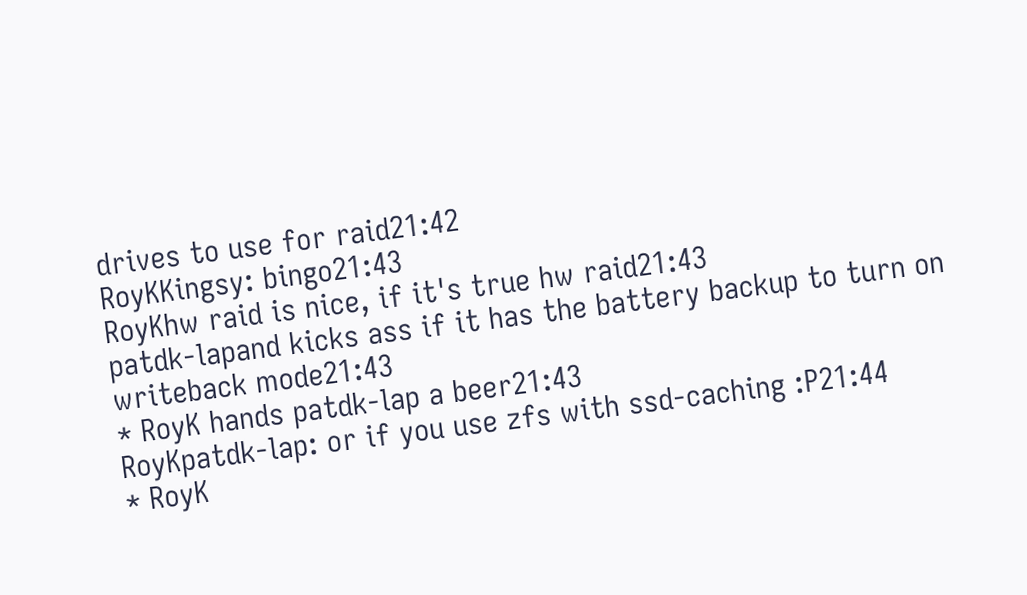drives to use for raid21:42
RoyKKingsy: bingo21:43
RoyKhw raid is nice, if it's true hw raid21:43
patdk-lapand kicks ass if it has the battery backup to turn on writeback mode21:43
* RoyK hands patdk-lap a beer21:43
RoyKpatdk-lap: or if you use zfs with ssd-caching :P21:44
* RoyK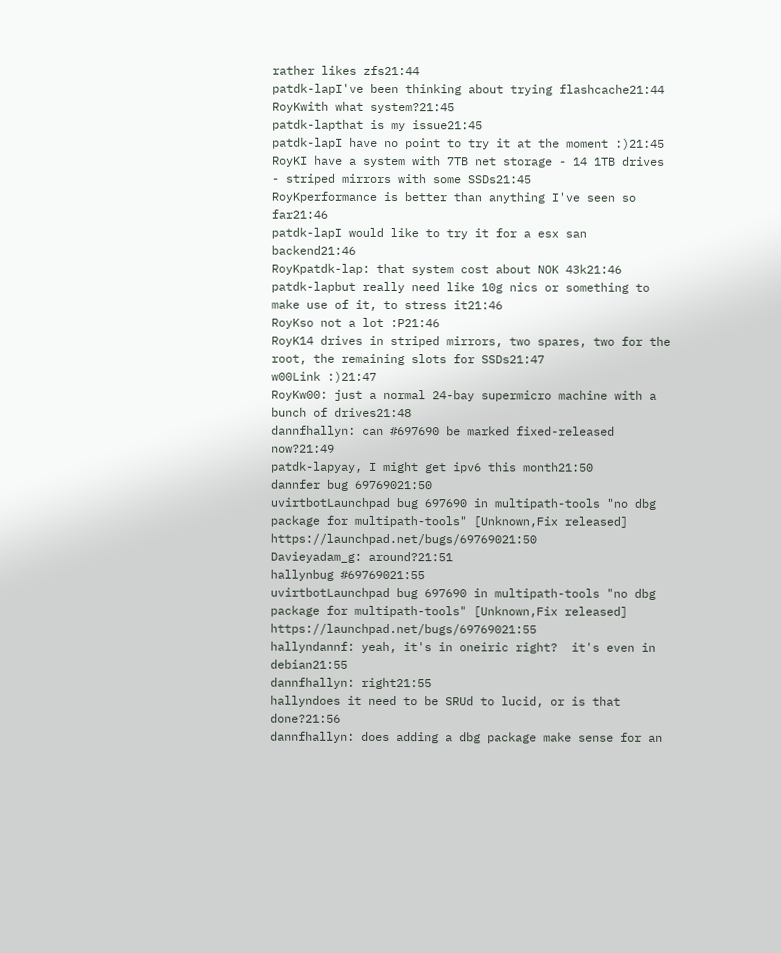rather likes zfs21:44
patdk-lapI've been thinking about trying flashcache21:44
RoyKwith what system?21:45
patdk-lapthat is my issue21:45
patdk-lapI have no point to try it at the moment :)21:45
RoyKI have a system with 7TB net storage - 14 1TB drives - striped mirrors with some SSDs21:45
RoyKperformance is better than anything I've seen so far21:46
patdk-lapI would like to try it for a esx san backend21:46
RoyKpatdk-lap: that system cost about NOK 43k21:46
patdk-lapbut really need like 10g nics or something to make use of it, to stress it21:46
RoyKso not a lot :P21:46
RoyK14 drives in striped mirrors, two spares, two for the root, the remaining slots for SSDs21:47
w00Link :)21:47
RoyKw00: just a normal 24-bay supermicro machine with a bunch of drives21:48
dannfhallyn: can #697690 be marked fixed-released now?21:49
patdk-lapyay, I might get ipv6 this month21:50
dannfer bug 69769021:50
uvirtbotLaunchpad bug 697690 in multipath-tools "no dbg package for multipath-tools" [Unknown,Fix released] https://launchpad.net/bugs/69769021:50
Davieyadam_g: around?21:51
hallynbug #69769021:55
uvirtbotLaunchpad bug 697690 in multipath-tools "no dbg package for multipath-tools" [Unknown,Fix released] https://launchpad.net/bugs/69769021:55
hallyndannf: yeah, it's in oneiric right?  it's even in debian21:55
dannfhallyn: right21:55
hallyndoes it need to be SRUd to lucid, or is that done?21:56
dannfhallyn: does adding a dbg package make sense for an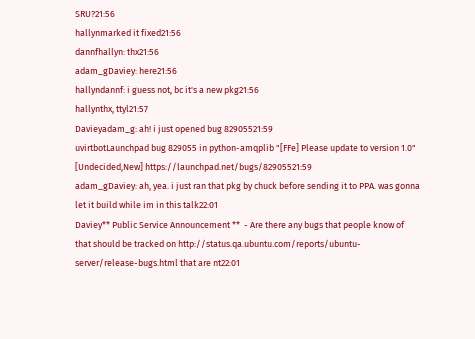SRU?21:56
hallynmarked it fixed21:56
dannfhallyn: thx21:56
adam_gDaviey: here21:56
hallyndannf: i guess not, bc it's a new pkg21:56
hallynthx, ttyl21:57
Davieyadam_g: ah! i just opened bug 82905521:59
uvirtbotLaunchpad bug 829055 in python-amqplib "[FFe] Please update to version 1.0" [Undecided,New] https://launchpad.net/bugs/82905521:59
adam_gDaviey: ah, yea. i just ran that pkg by chuck before sending it to PPA. was gonna let it build while im in this talk22:01
Daviey** Public Service Announcement **  - Are there any bugs that people know of that should be tracked on http://status.qa.ubuntu.com/reports/ubuntu-server/release-bugs.html that are nt22:01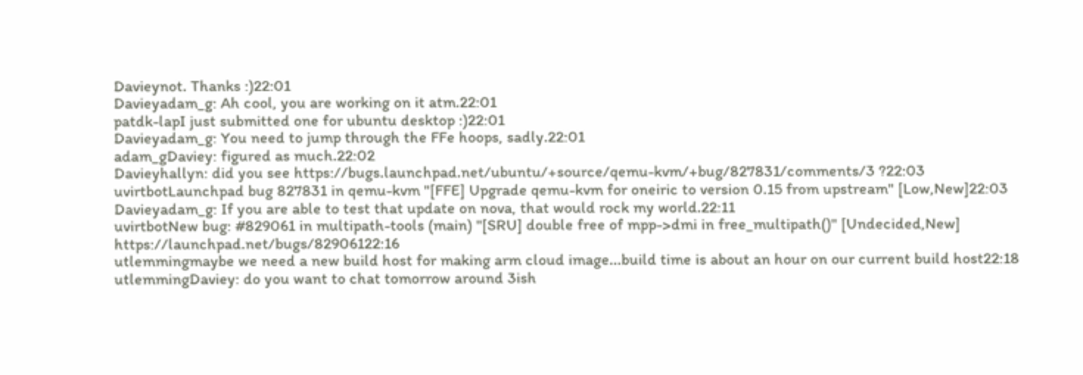Davieynot. Thanks :)22:01
Davieyadam_g: Ah cool, you are working on it atm.22:01
patdk-lapI just submitted one for ubuntu desktop :)22:01
Davieyadam_g: You need to jump through the FFe hoops, sadly.22:01
adam_gDaviey: figured as much.22:02
Davieyhallyn: did you see https://bugs.launchpad.net/ubuntu/+source/qemu-kvm/+bug/827831/comments/3 ?22:03
uvirtbotLaunchpad bug 827831 in qemu-kvm "[FFE] Upgrade qemu-kvm for oneiric to version 0.15 from upstream" [Low,New]22:03
Davieyadam_g: If you are able to test that update on nova, that would rock my world.22:11
uvirtbotNew bug: #829061 in multipath-tools (main) "[SRU] double free of mpp->dmi in free_multipath()" [Undecided,New] https://launchpad.net/bugs/82906122:16
utlemmingmaybe we need a new build host for making arm cloud image...build time is about an hour on our current build host22:18
utlemmingDaviey: do you want to chat tomorrow around 3ish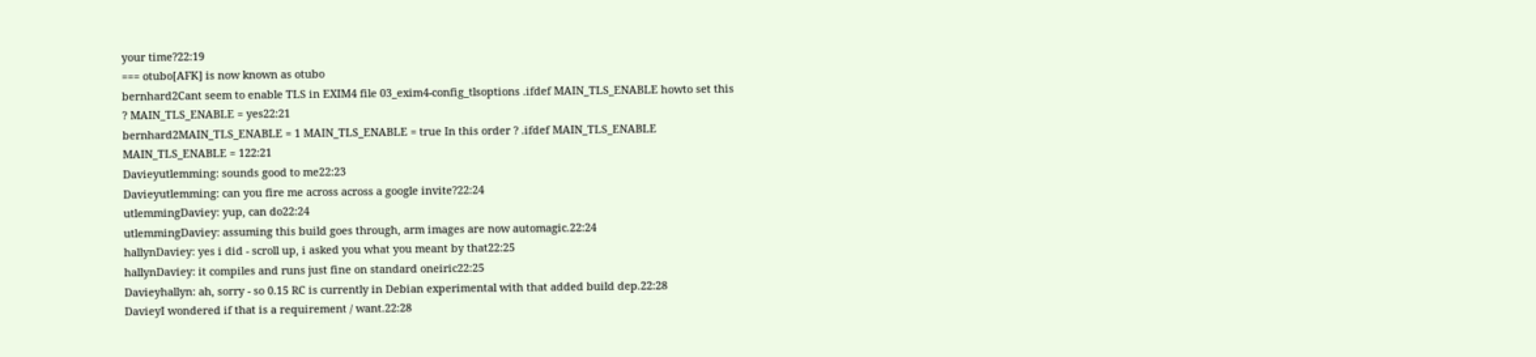your time?22:19
=== otubo[AFK] is now known as otubo
bernhard2Cant seem to enable TLS in EXIM4 file 03_exim4-config_tlsoptions .ifdef MAIN_TLS_ENABLE howto set this ? MAIN_TLS_ENABLE = yes22:21
bernhard2MAIN_TLS_ENABLE = 1 MAIN_TLS_ENABLE = true In this order ? .ifdef MAIN_TLS_ENABLE MAIN_TLS_ENABLE = 122:21
Davieyutlemming: sounds good to me22:23
Davieyutlemming: can you fire me across across a google invite?22:24
utlemmingDaviey: yup, can do22:24
utlemmingDaviey: assuming this build goes through, arm images are now automagic.22:24
hallynDaviey: yes i did - scroll up, i asked you what you meant by that22:25
hallynDaviey: it compiles and runs just fine on standard oneiric22:25
Davieyhallyn: ah, sorry - so 0.15 RC is currently in Debian experimental with that added build dep.22:28
DavieyI wondered if that is a requirement / want.22:28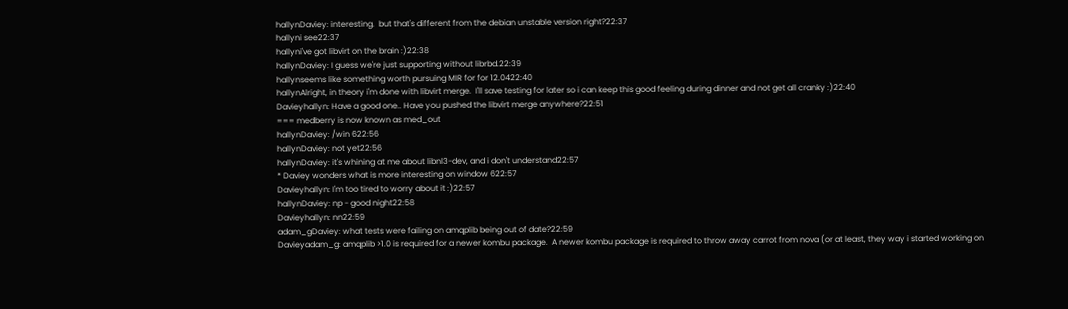hallynDaviey: interesting.  but that's different from the debian unstable version right?22:37
hallyni see22:37
hallyni've got libvirt on the brain :)22:38
hallynDaviey: I guess we're just supporting without librbd.22:39
hallynseems like something worth pursuing MIR for for 12.0422:40
hallynAlright, in theory i'm done with libvirt merge.  I'll save testing for later so i can keep this good feeling during dinner and not get all cranky :)22:40
Davieyhallyn: Have a good one.. Have you pushed the libvirt merge anywhere?22:51
=== medberry is now known as med_out
hallynDaviey: /win 622:56
hallynDaviey: not yet22:56
hallynDaviey: it's whining at me about libnl3-dev, and i don't understand22:57
* Daviey wonders what is more interesting on window 622:57
Davieyhallyn: I'm too tired to worry about it :)22:57
hallynDaviey: np - good night22:58
Davieyhallyn: nn22:59
adam_gDaviey: what tests were failing on amqplib being out of date?22:59
Davieyadam_g: amqplib >1.0 is required for a newer kombu package.  A newer kombu package is required to throw away carrot from nova (or at least, they way i started working on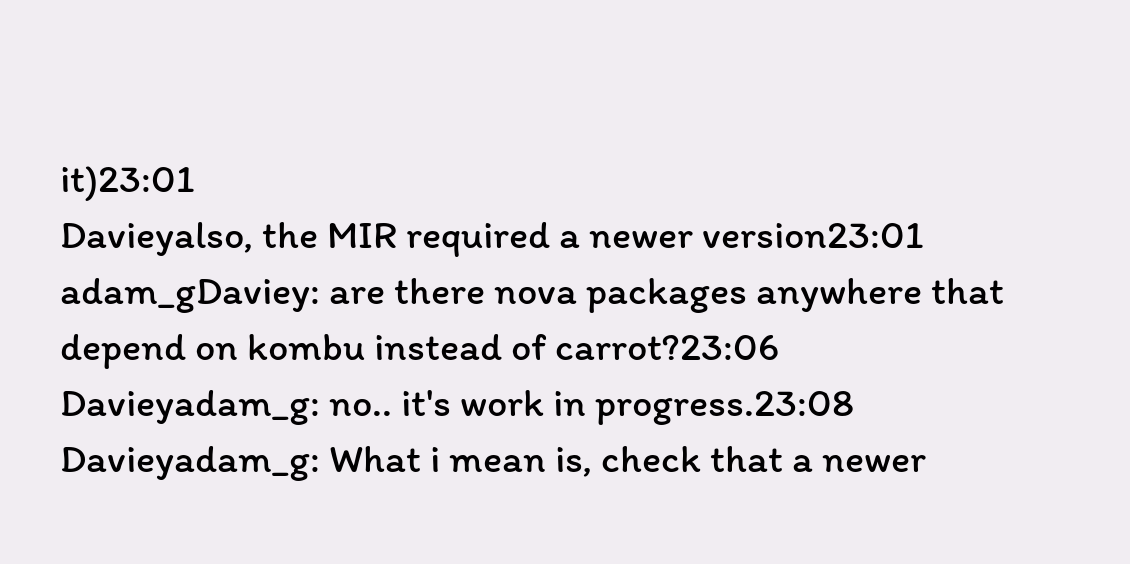it)23:01
Davieyalso, the MIR required a newer version23:01
adam_gDaviey: are there nova packages anywhere that depend on kombu instead of carrot?23:06
Davieyadam_g: no.. it's work in progress.23:08
Davieyadam_g: What i mean is, check that a newer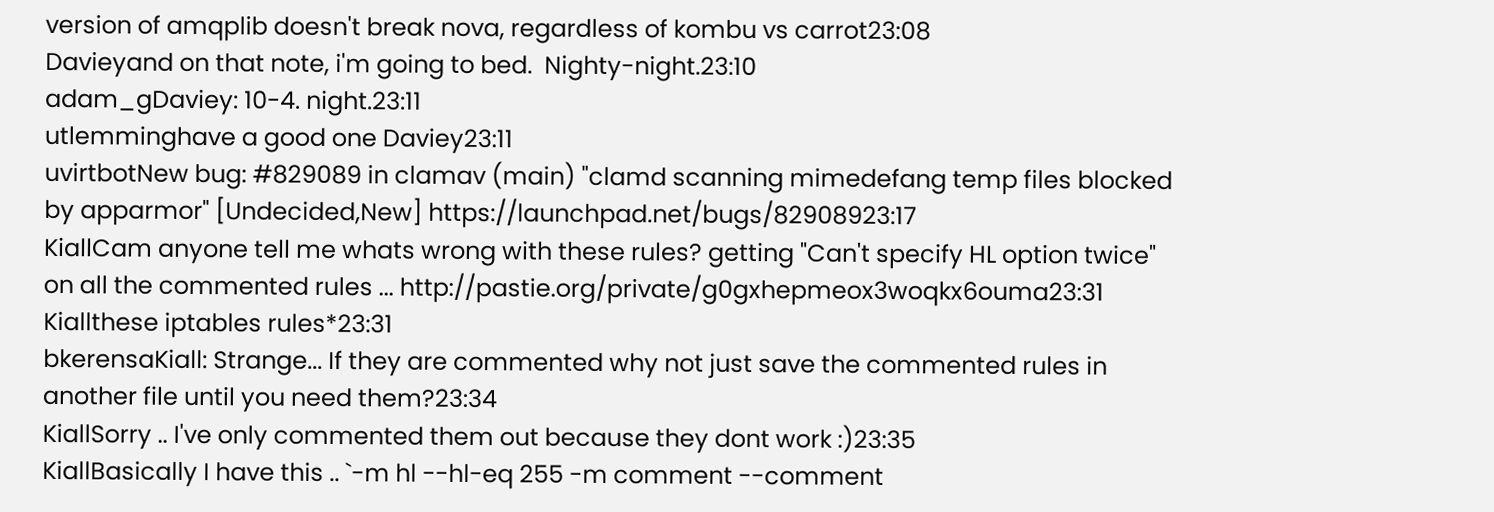version of amqplib doesn't break nova, regardless of kombu vs carrot23:08
Davieyand on that note, i'm going to bed.  Nighty-night.23:10
adam_gDaviey: 10-4. night.23:11
utlemminghave a good one Daviey23:11
uvirtbotNew bug: #829089 in clamav (main) "clamd scanning mimedefang temp files blocked by apparmor" [Undecided,New] https://launchpad.net/bugs/82908923:17
KiallCam anyone tell me whats wrong with these rules? getting "Can't specify HL option twice" on all the commented rules ... http://pastie.org/private/g0gxhepmeox3woqkx6ouma23:31
Kiallthese iptables rules*23:31
bkerensaKiall: Strange... If they are commented why not just save the commented rules in another file until you need them?23:34
KiallSorry .. I've only commented them out because they dont work :)23:35
KiallBasically I have this .. `-m hl --hl-eq 255 -m comment --comment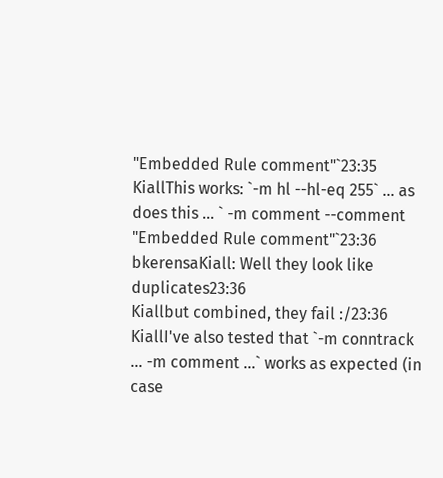"Embedded Rule comment"`23:35
KiallThis works: `-m hl --hl-eq 255` ... as does this ... ` -m comment --comment "Embedded Rule comment"`23:36
bkerensaKiall: Well they look like duplicates23:36
Kiallbut combined, they fail :/23:36
KiallI've also tested that `-m conntrack ... -m comment ...` works as expected (in case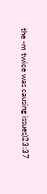the -m twice was causing issues)23:37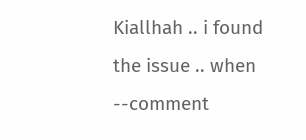Kiallhah .. i found the issue .. when --comment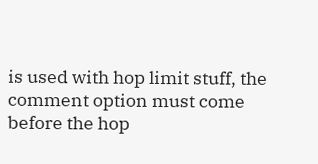is used with hop limit stuff, the comment option must come before the hop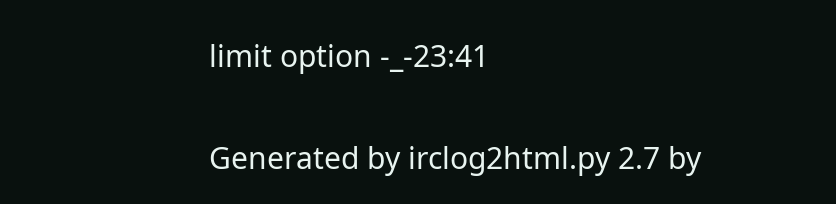limit option -_-23:41

Generated by irclog2html.py 2.7 by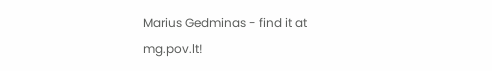Marius Gedminas - find it at mg.pov.lt!